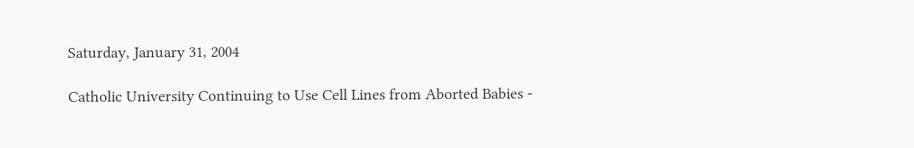Saturday, January 31, 2004

Catholic University Continuing to Use Cell Lines from Aborted Babies -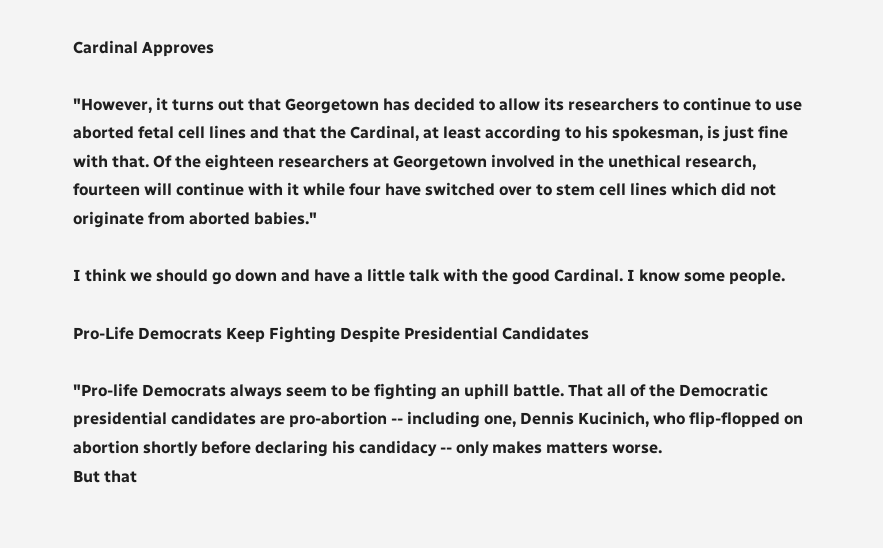Cardinal Approves

"However, it turns out that Georgetown has decided to allow its researchers to continue to use aborted fetal cell lines and that the Cardinal, at least according to his spokesman, is just fine with that. Of the eighteen researchers at Georgetown involved in the unethical research, fourteen will continue with it while four have switched over to stem cell lines which did not originate from aborted babies."

I think we should go down and have a little talk with the good Cardinal. I know some people.

Pro-Life Democrats Keep Fighting Despite Presidential Candidates

"Pro-life Democrats always seem to be fighting an uphill battle. That all of the Democratic presidential candidates are pro-abortion -- including one, Dennis Kucinich, who flip-flopped on abortion shortly before declaring his candidacy -- only makes matters worse.
But that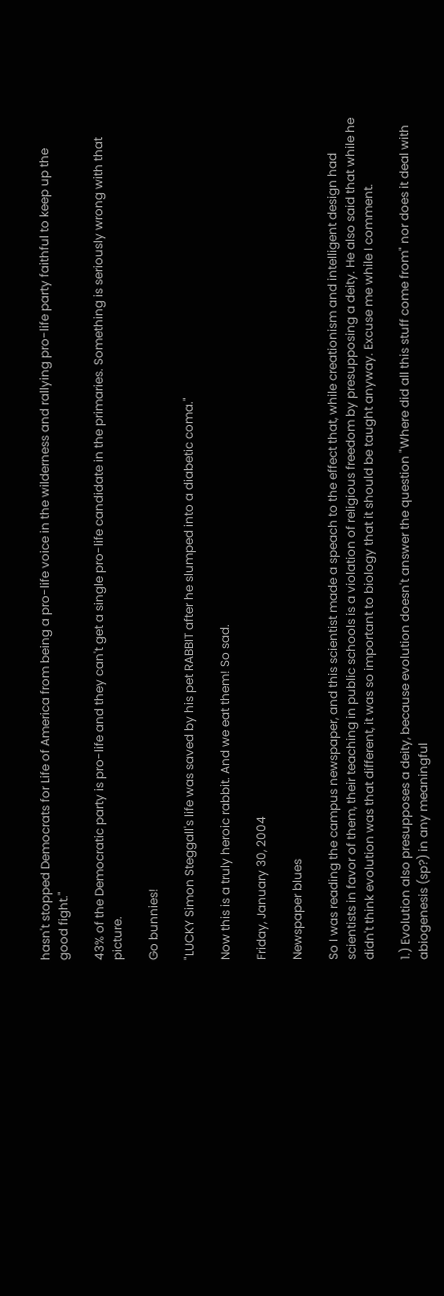hasn't stopped Democrats for Life of America from being a pro-life voice in the wilderness and rallying pro-life party faithful to keep up the good fight."

43% of the Democratic party is pro-life and they can't get a single pro-life candidate in the primaries. Something is seriously wrong with that picture.

Go bunnies!

"LUCKY Simon Steggall's life was saved by his pet RABBIT after he slumped into a diabetic coma."

Now this is a truly heroic rabbit. And we eat them! So sad.

Friday, January 30, 2004

Newspaper blues

So I was reading the campus newspaper, and this scientist made a speach to the effect that, while creationism and intelligent design had scientists in favor of them, their teaching in public schools is a violation of religious freedom by presupposing a deity. He also said that while he didn't think evolution was that different, it was so important to biology that it should be taught anyway. Excuse me while I comment.

1.) Evolution also presupposes a deity, because evolution doesn't answer the question "Where did all this stuff come from" nor does it deal with abiogenesis (sp?) in any meaningful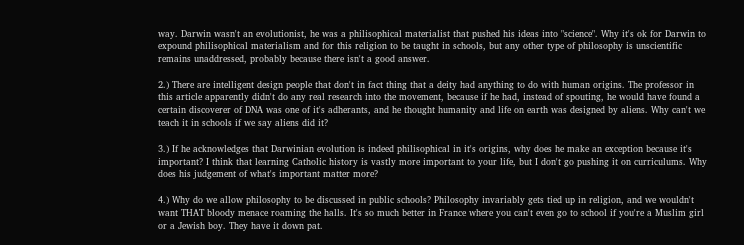way. Darwin wasn't an evolutionist, he was a philisophical materialist that pushed his ideas into "science". Why it's ok for Darwin to expound philisophical materialism and for this religion to be taught in schools, but any other type of philosophy is unscientific remains unaddressed, probably because there isn't a good answer.

2.) There are intelligent design people that don't in fact thing that a deity had anything to do with human origins. The professor in this article apparently didn't do any real research into the movement, because if he had, instead of spouting, he would have found a certain discoverer of DNA was one of it's adherants, and he thought humanity and life on earth was designed by aliens. Why can't we teach it in schools if we say aliens did it?

3.) If he acknowledges that Darwinian evolution is indeed philisophical in it's origins, why does he make an exception because it's important? I think that learning Catholic history is vastly more important to your life, but I don't go pushing it on curriculums. Why does his judgement of what's important matter more?

4.) Why do we allow philosophy to be discussed in public schools? Philosophy invariably gets tied up in religion, and we wouldn't want THAT bloody menace roaming the halls. It's so much better in France where you can't even go to school if you're a Muslim girl or a Jewish boy. They have it down pat.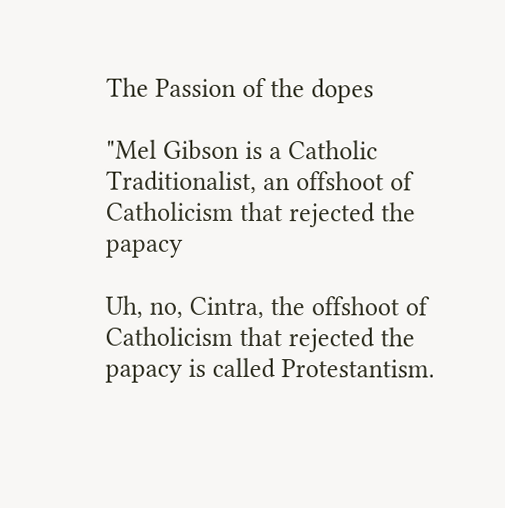The Passion of the dopes

"Mel Gibson is a Catholic Traditionalist, an offshoot of Catholicism that rejected the papacy

Uh, no, Cintra, the offshoot of Catholicism that rejected the papacy is called Protestantism.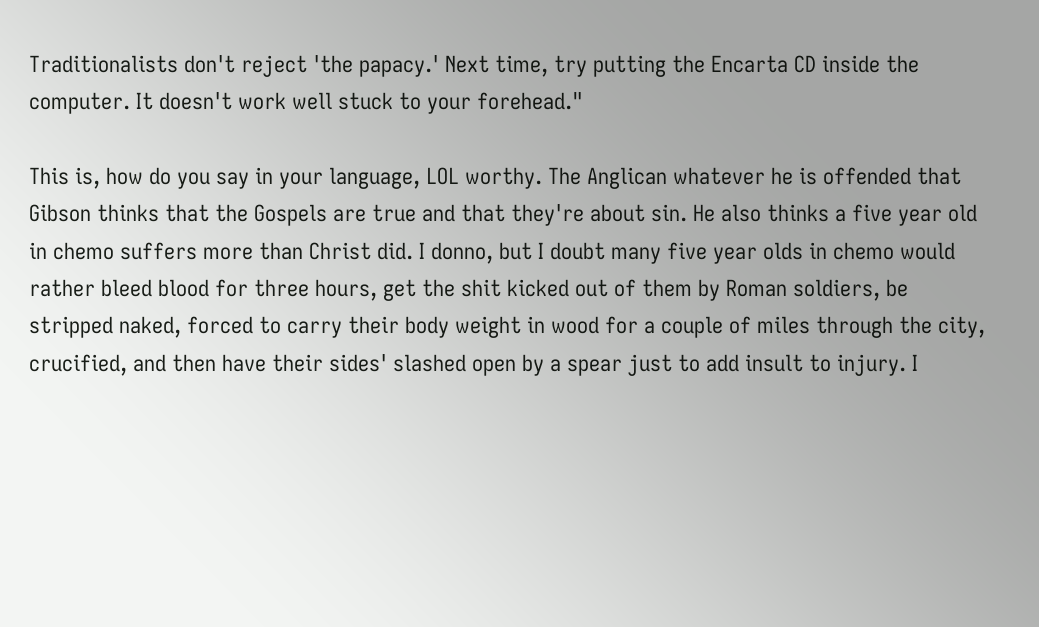Traditionalists don't reject 'the papacy.' Next time, try putting the Encarta CD inside the computer. It doesn't work well stuck to your forehead."

This is, how do you say in your language, LOL worthy. The Anglican whatever he is offended that Gibson thinks that the Gospels are true and that they're about sin. He also thinks a five year old in chemo suffers more than Christ did. I donno, but I doubt many five year olds in chemo would rather bleed blood for three hours, get the shit kicked out of them by Roman soldiers, be stripped naked, forced to carry their body weight in wood for a couple of miles through the city, crucified, and then have their sides' slashed open by a spear just to add insult to injury. I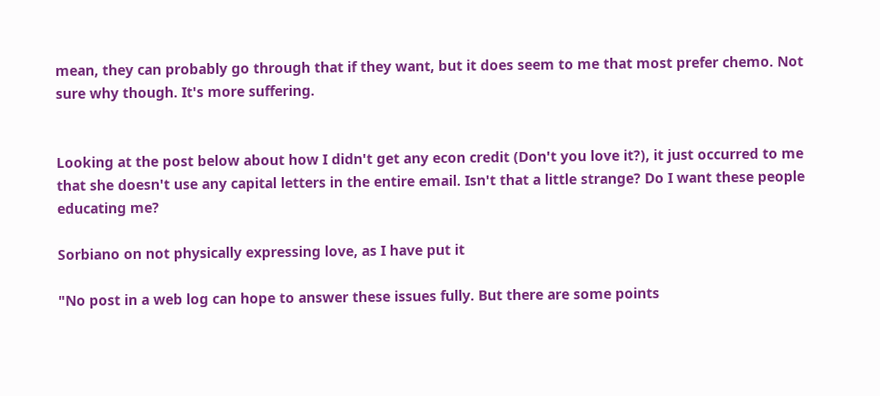mean, they can probably go through that if they want, but it does seem to me that most prefer chemo. Not sure why though. It's more suffering.


Looking at the post below about how I didn't get any econ credit (Don't you love it?), it just occurred to me that she doesn't use any capital letters in the entire email. Isn't that a little strange? Do I want these people educating me?

Sorbiano on not physically expressing love, as I have put it

"No post in a web log can hope to answer these issues fully. But there are some points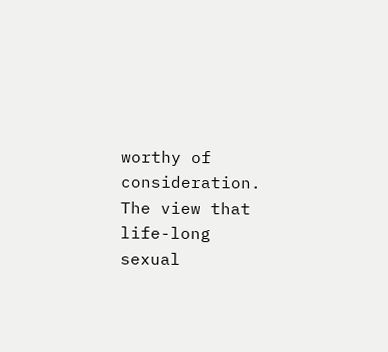worthy of consideration. The view that life-long sexual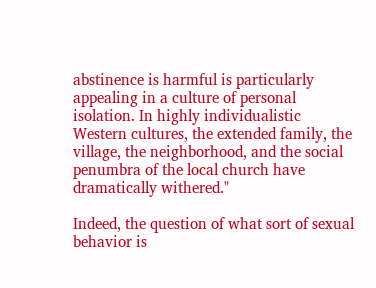abstinence is harmful is particularly appealing in a culture of personal isolation. In highly individualistic Western cultures, the extended family, the village, the neighborhood, and the social penumbra of the local church have dramatically withered."

Indeed, the question of what sort of sexual behavior is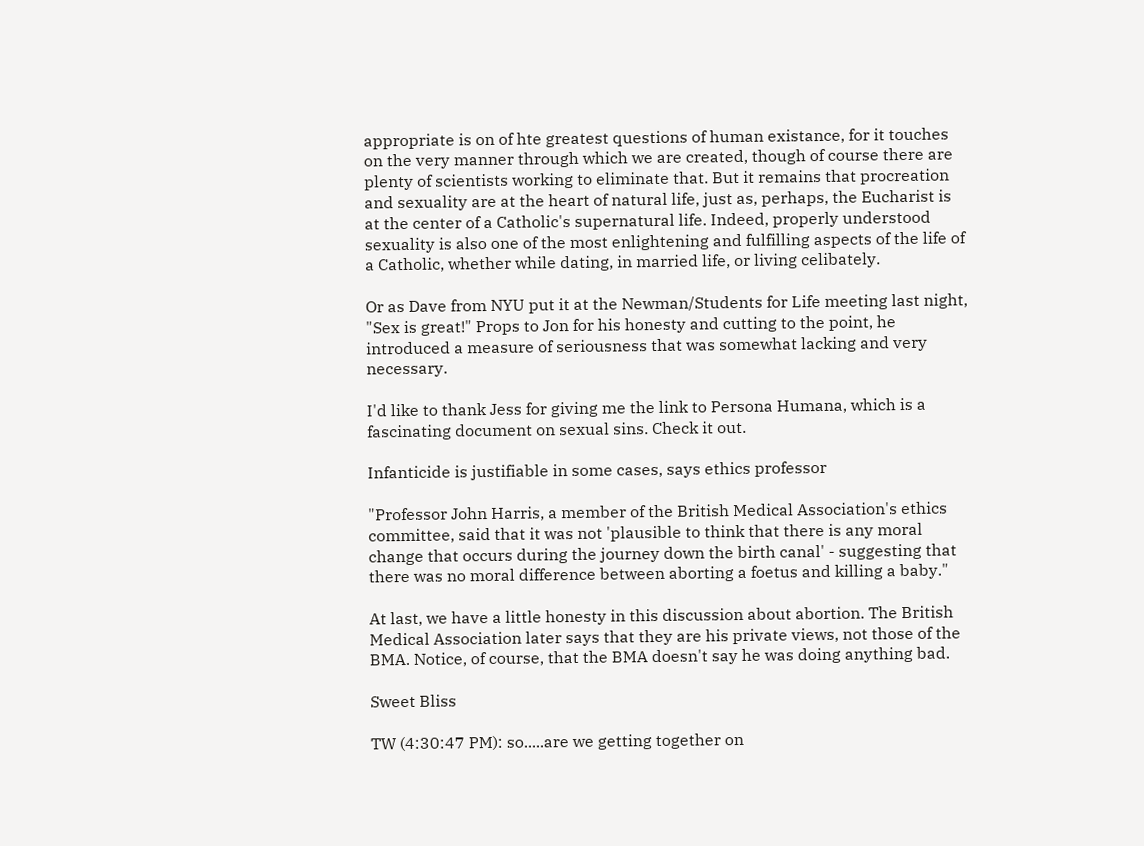appropriate is on of hte greatest questions of human existance, for it touches on the very manner through which we are created, though of course there are plenty of scientists working to eliminate that. But it remains that procreation and sexuality are at the heart of natural life, just as, perhaps, the Eucharist is at the center of a Catholic's supernatural life. Indeed, properly understood sexuality is also one of the most enlightening and fulfilling aspects of the life of a Catholic, whether while dating, in married life, or living celibately.

Or as Dave from NYU put it at the Newman/Students for Life meeting last night, "Sex is great!" Props to Jon for his honesty and cutting to the point, he introduced a measure of seriousness that was somewhat lacking and very necessary.

I'd like to thank Jess for giving me the link to Persona Humana, which is a fascinating document on sexual sins. Check it out.

Infanticide is justifiable in some cases, says ethics professor

"Professor John Harris, a member of the British Medical Association's ethics committee, said that it was not 'plausible to think that there is any moral change that occurs during the journey down the birth canal' - suggesting that there was no moral difference between aborting a foetus and killing a baby."

At last, we have a little honesty in this discussion about abortion. The British Medical Association later says that they are his private views, not those of the BMA. Notice, of course, that the BMA doesn't say he was doing anything bad.

Sweet Bliss

TW (4:30:47 PM): so.....are we getting together on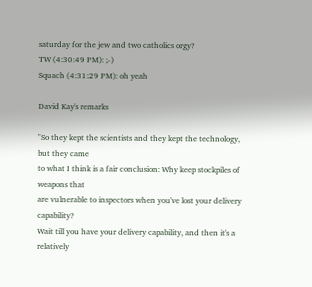saturday for the jew and two catholics orgy?
TW (4:30:49 PM): ;-)
Squach (4:31:29 PM): oh yeah

David Kay's remarks

"So they kept the scientists and they kept the technology, but they came
to what I think is a fair conclusion: Why keep stockpiles of weapons that
are vulnerable to inspectors when you've lost your delivery capability?
Wait till you have your delivery capability, and then it's a relatively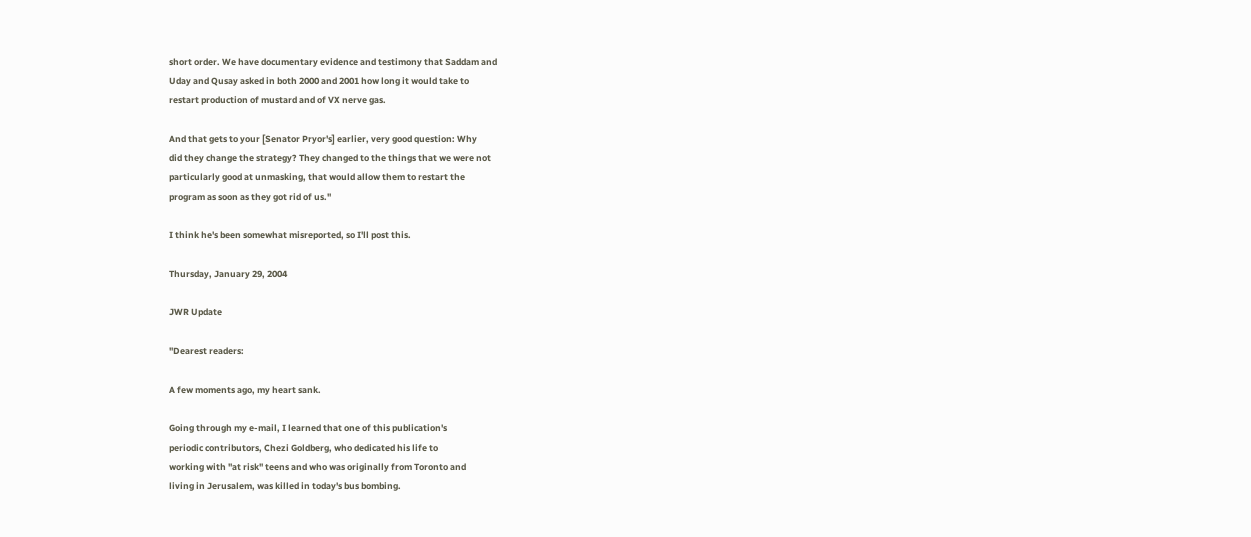short order. We have documentary evidence and testimony that Saddam and
Uday and Qusay asked in both 2000 and 2001 how long it would take to
restart production of mustard and of VX nerve gas.

And that gets to your [Senator Pryor's] earlier, very good question: Why
did they change the strategy? They changed to the things that we were not
particularly good at unmasking, that would allow them to restart the
program as soon as they got rid of us."

I think he's been somewhat misreported, so I'll post this.

Thursday, January 29, 2004

JWR Update

"Dearest readers:

A few moments ago, my heart sank.

Going through my e-mail, I learned that one of this publication's
periodic contributors, Chezi Goldberg, who dedicated his life to
working with "at risk" teens and who was originally from Toronto and
living in Jerusalem, was killed in today's bus bombing.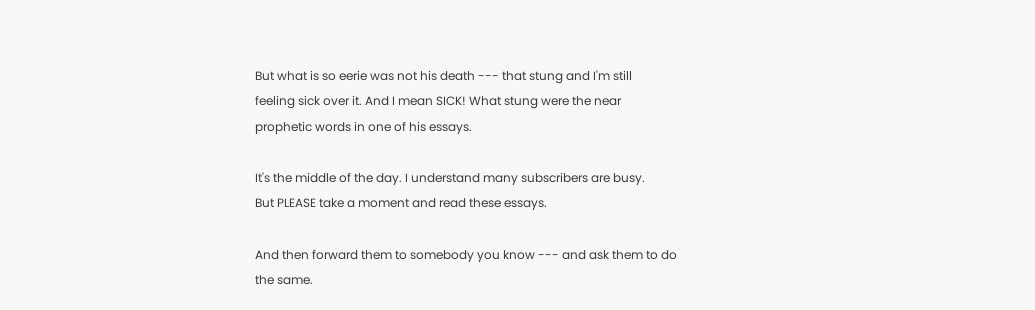But what is so eerie was not his death --- that stung and I'm still
feeling sick over it. And I mean SICK! What stung were the near
prophetic words in one of his essays.

It's the middle of the day. I understand many subscribers are busy.
But PLEASE take a moment and read these essays.

And then forward them to somebody you know --- and ask them to do
the same.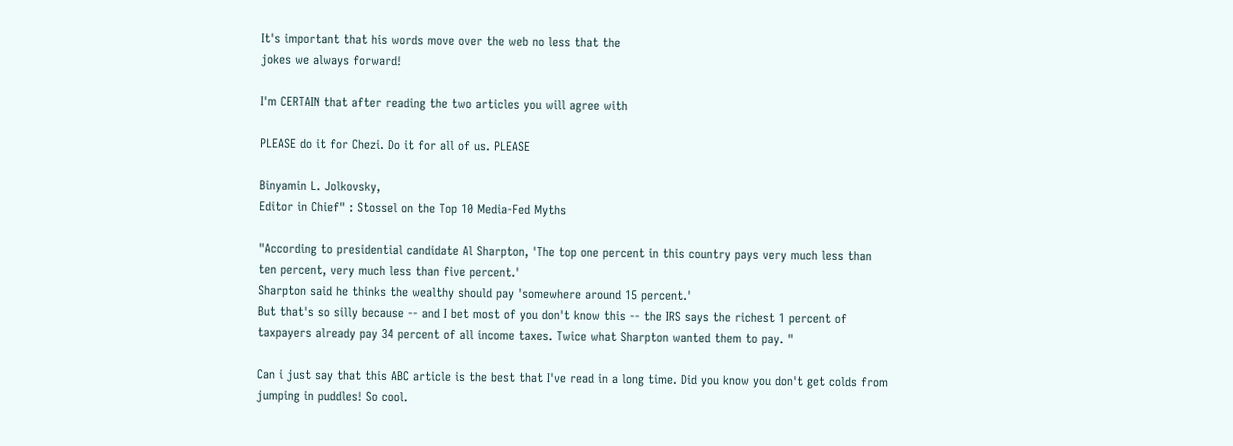It's important that his words move over the web no less that the
jokes we always forward!

I'm CERTAIN that after reading the two articles you will agree with

PLEASE do it for Chezi. Do it for all of us. PLEASE

Binyamin L. Jolkovsky,
Editor in Chief" : Stossel on the Top 10 Media-Fed Myths

"According to presidential candidate Al Sharpton, 'The top one percent in this country pays very much less than ten percent, very much less than five percent.'
Sharpton said he thinks the wealthy should pay 'somewhere around 15 percent.'
But that's so silly because -- and I bet most of you don't know this -- the IRS says the richest 1 percent of taxpayers already pay 34 percent of all income taxes. Twice what Sharpton wanted them to pay. "

Can i just say that this ABC article is the best that I've read in a long time. Did you know you don't get colds from jumping in puddles! So cool.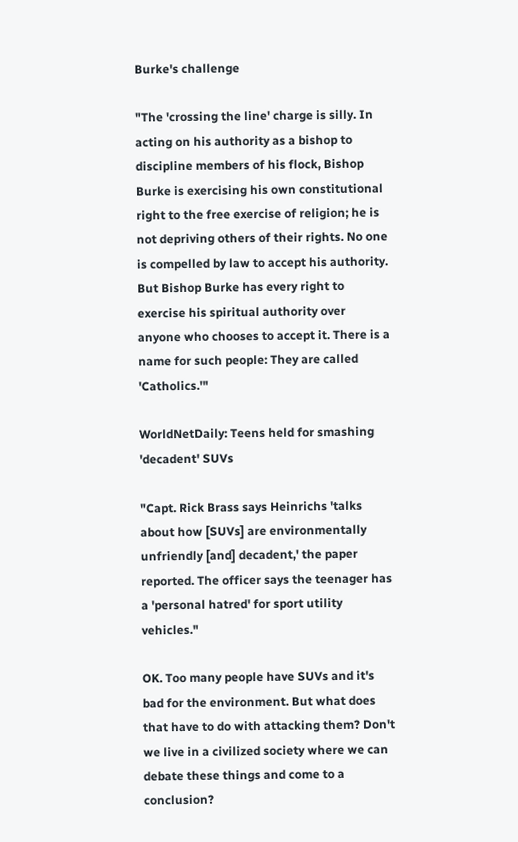Burke's challenge

"The 'crossing the line' charge is silly. In acting on his authority as a bishop to discipline members of his flock, Bishop Burke is exercising his own constitutional right to the free exercise of religion; he is not depriving others of their rights. No one is compelled by law to accept his authority. But Bishop Burke has every right to exercise his spiritual authority over anyone who chooses to accept it. There is a name for such people: They are called 'Catholics.'"

WorldNetDaily: Teens held for smashing 'decadent' SUVs

"Capt. Rick Brass says Heinrichs 'talks about how [SUVs] are environmentally unfriendly [and] decadent,' the paper reported. The officer says the teenager has a 'personal hatred' for sport utility vehicles."

OK. Too many people have SUVs and it's bad for the environment. But what does that have to do with attacking them? Don't we live in a civilized society where we can debate these things and come to a conclusion?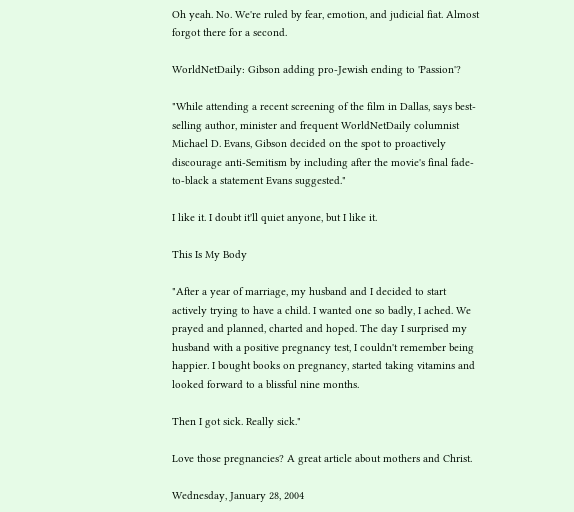Oh yeah. No. We're ruled by fear, emotion, and judicial fiat. Almost forgot there for a second.

WorldNetDaily: Gibson adding pro-Jewish ending to 'Passion'?

"While attending a recent screening of the film in Dallas, says best-selling author, minister and frequent WorldNetDaily columnist Michael D. Evans, Gibson decided on the spot to proactively discourage anti-Semitism by including after the movie's final fade-to-black a statement Evans suggested."

I like it. I doubt it'll quiet anyone, but I like it.

This Is My Body

"After a year of marriage, my husband and I decided to start actively trying to have a child. I wanted one so badly, I ached. We prayed and planned, charted and hoped. The day I surprised my husband with a positive pregnancy test, I couldn't remember being happier. I bought books on pregnancy, started taking vitamins and looked forward to a blissful nine months.

Then I got sick. Really sick."

Love those pregnancies? A great article about mothers and Christ.

Wednesday, January 28, 2004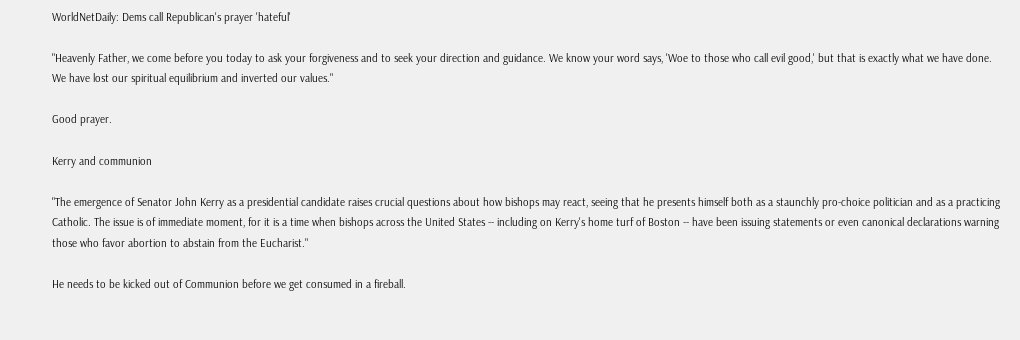WorldNetDaily: Dems call Republican's prayer 'hateful'

"Heavenly Father, we come before you today to ask your forgiveness and to seek your direction and guidance. We know your word says, 'Woe to those who call evil good,' but that is exactly what we have done. We have lost our spiritual equilibrium and inverted our values."

Good prayer.

Kerry and communion

"The emergence of Senator John Kerry as a presidential candidate raises crucial questions about how bishops may react, seeing that he presents himself both as a staunchly pro-choice politician and as a practicing Catholic. The issue is of immediate moment, for it is a time when bishops across the United States -- including on Kerry's home turf of Boston -- have been issuing statements or even canonical declarations warning those who favor abortion to abstain from the Eucharist."

He needs to be kicked out of Communion before we get consumed in a fireball.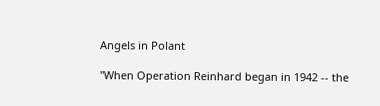Angels in Polant

"When Operation Reinhard began in 1942 -- the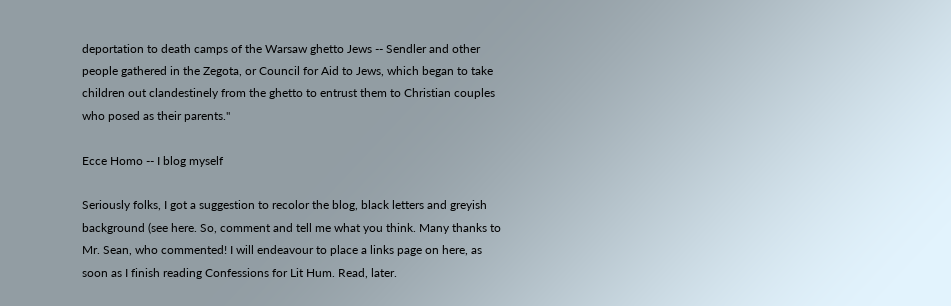deportation to death camps of the Warsaw ghetto Jews -- Sendler and other people gathered in the Zegota, or Council for Aid to Jews, which began to take children out clandestinely from the ghetto to entrust them to Christian couples who posed as their parents."

Ecce Homo -- I blog myself

Seriously folks, I got a suggestion to recolor the blog, black letters and greyish background (see here. So, comment and tell me what you think. Many thanks to Mr. Sean, who commented! I will endeavour to place a links page on here, as soon as I finish reading Confessions for Lit Hum. Read, later.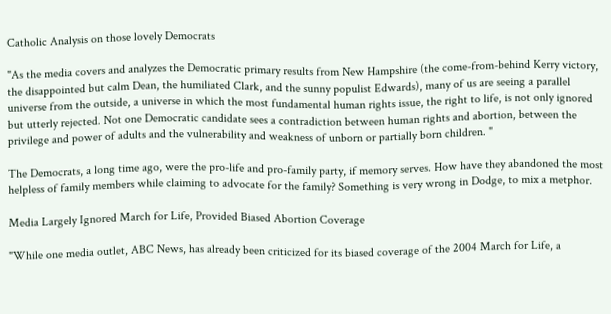Catholic Analysis on those lovely Democrats

"As the media covers and analyzes the Democratic primary results from New Hampshire (the come-from-behind Kerry victory, the disappointed but calm Dean, the humiliated Clark, and the sunny populist Edwards), many of us are seeing a parallel universe from the outside, a universe in which the most fundamental human rights issue, the right to life, is not only ignored but utterly rejected. Not one Democratic candidate sees a contradiction between human rights and abortion, between the privilege and power of adults and the vulnerability and weakness of unborn or partially born children. "

The Democrats, a long time ago, were the pro-life and pro-family party, if memory serves. How have they abandoned the most helpless of family members while claiming to advocate for the family? Something is very wrong in Dodge, to mix a metphor.

Media Largely Ignored March for Life, Provided Biased Abortion Coverage

"While one media outlet, ABC News, has already been criticized for its biased coverage of the 2004 March for Life, a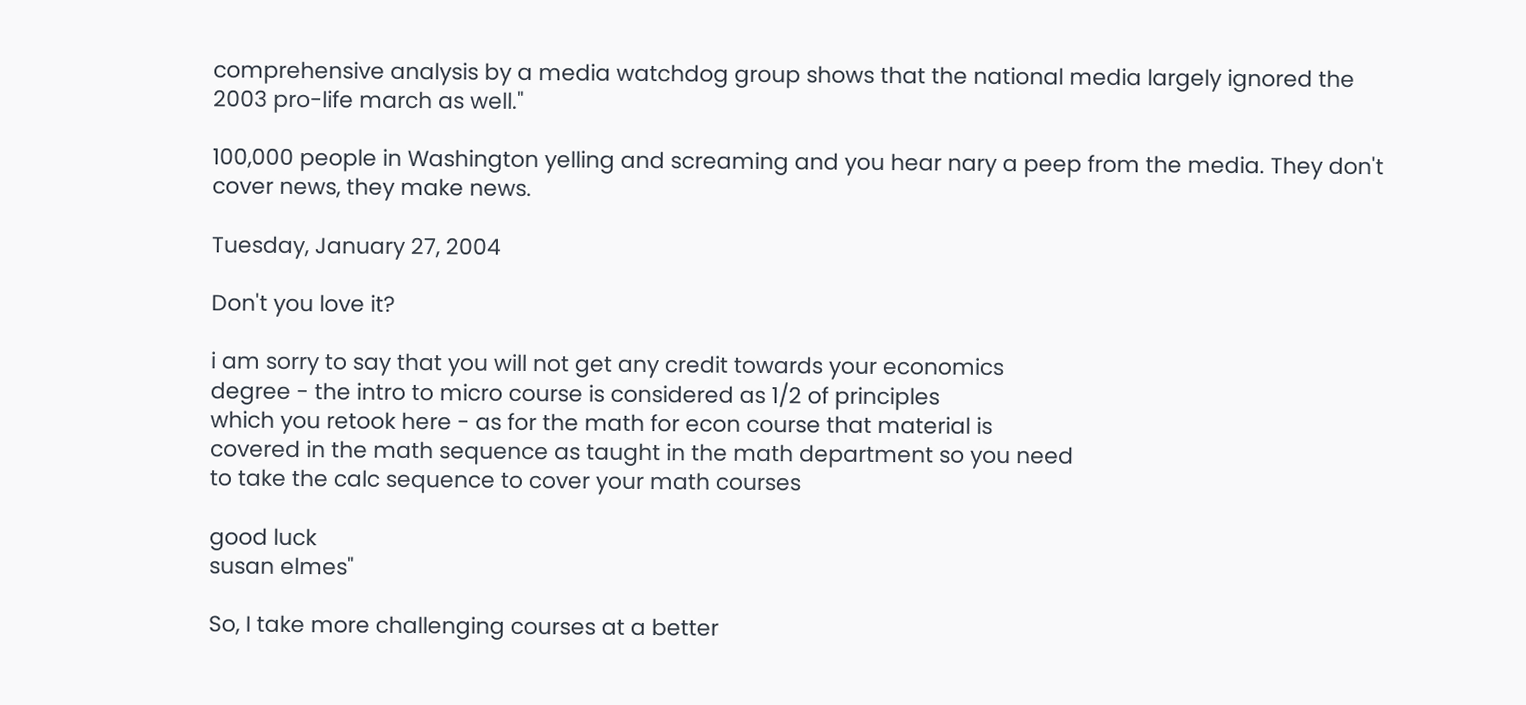comprehensive analysis by a media watchdog group shows that the national media largely ignored the 2003 pro-life march as well."

100,000 people in Washington yelling and screaming and you hear nary a peep from the media. They don't cover news, they make news.

Tuesday, January 27, 2004

Don't you love it?

i am sorry to say that you will not get any credit towards your economics
degree - the intro to micro course is considered as 1/2 of principles
which you retook here - as for the math for econ course that material is
covered in the math sequence as taught in the math department so you need
to take the calc sequence to cover your math courses

good luck
susan elmes"

So, I take more challenging courses at a better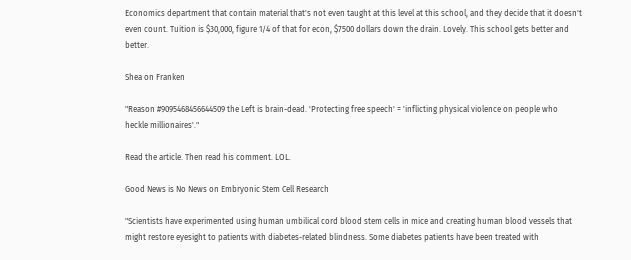Economics department that contain material that's not even taught at this level at this school, and they decide that it doesn't even count. Tuition is $30,000, figure 1/4 of that for econ, $7500 dollars down the drain. Lovely. This school gets better and better.

Shea on Franken

"Reason #9095468456644509 the Left is brain-dead. 'Protecting free speech' = 'inflicting physical violence on people who heckle millionaires'."

Read the article. Then read his comment. LOL.

Good News is No News on Embryonic Stem Cell Research

"Scientists have experimented using human umbilical cord blood stem cells in mice and creating human blood vessels that might restore eyesight to patients with diabetes-related blindness. Some diabetes patients have been treated with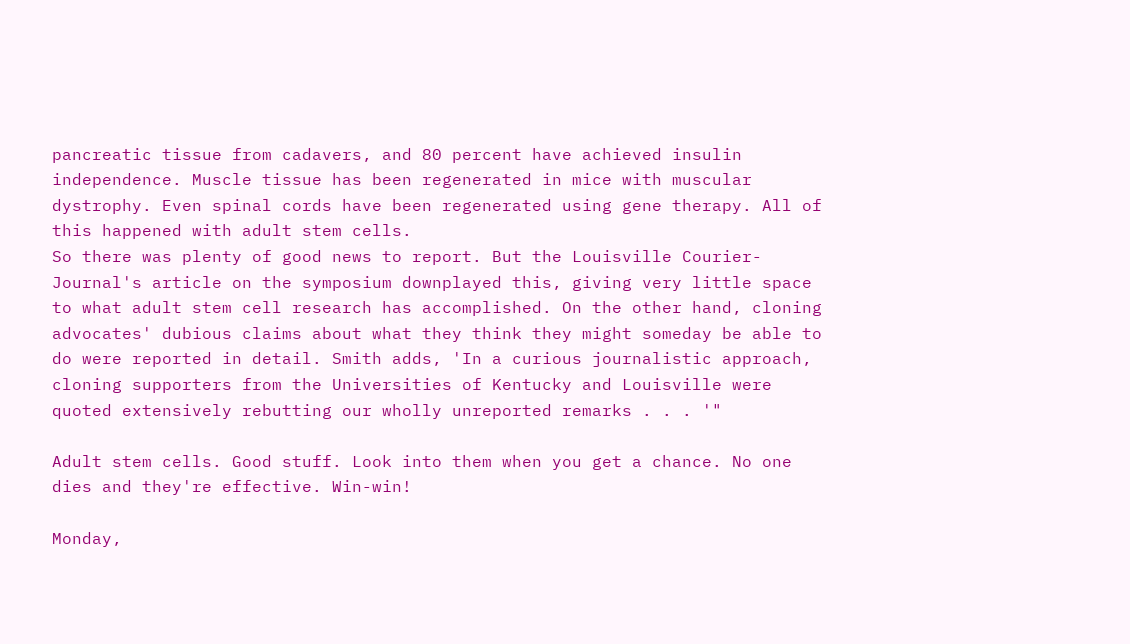pancreatic tissue from cadavers, and 80 percent have achieved insulin independence. Muscle tissue has been regenerated in mice with muscular dystrophy. Even spinal cords have been regenerated using gene therapy. All of this happened with adult stem cells.
So there was plenty of good news to report. But the Louisville Courier-Journal's article on the symposium downplayed this, giving very little space to what adult stem cell research has accomplished. On the other hand, cloning advocates' dubious claims about what they think they might someday be able to do were reported in detail. Smith adds, 'In a curious journalistic approach, cloning supporters from the Universities of Kentucky and Louisville were quoted extensively rebutting our wholly unreported remarks . . . '"

Adult stem cells. Good stuff. Look into them when you get a chance. No one dies and they're effective. Win-win!

Monday,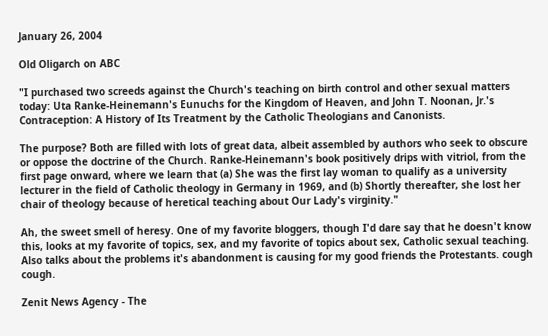January 26, 2004

Old Oligarch on ABC

"I purchased two screeds against the Church's teaching on birth control and other sexual matters today: Uta Ranke-Heinemann's Eunuchs for the Kingdom of Heaven, and John T. Noonan, Jr.'s Contraception: A History of Its Treatment by the Catholic Theologians and Canonists.

The purpose? Both are filled with lots of great data, albeit assembled by authors who seek to obscure or oppose the doctrine of the Church. Ranke-Heinemann's book positively drips with vitriol, from the first page onward, where we learn that (a) She was the first lay woman to qualify as a university lecturer in the field of Catholic theology in Germany in 1969, and (b) Shortly thereafter, she lost her chair of theology because of heretical teaching about Our Lady's virginity."

Ah, the sweet smell of heresy. One of my favorite bloggers, though I'd dare say that he doesn't know this, looks at my favorite of topics, sex, and my favorite of topics about sex, Catholic sexual teaching. Also talks about the problems it's abandonment is causing for my good friends the Protestants. cough cough.

Zenit News Agency - The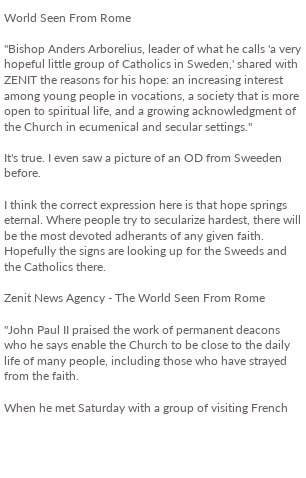World Seen From Rome

"Bishop Anders Arborelius, leader of what he calls 'a very hopeful little group of Catholics in Sweden,' shared with ZENIT the reasons for his hope: an increasing interest among young people in vocations, a society that is more open to spiritual life, and a growing acknowledgment of the Church in ecumenical and secular settings."

It's true. I even saw a picture of an OD from Sweeden before.

I think the correct expression here is that hope springs eternal. Where people try to secularize hardest, there will be the most devoted adherants of any given faith. Hopefully the signs are looking up for the Sweeds and the Catholics there.

Zenit News Agency - The World Seen From Rome

"John Paul II praised the work of permanent deacons who he says enable the Church to be close to the daily life of many people, including those who have strayed from the faith.

When he met Saturday with a group of visiting French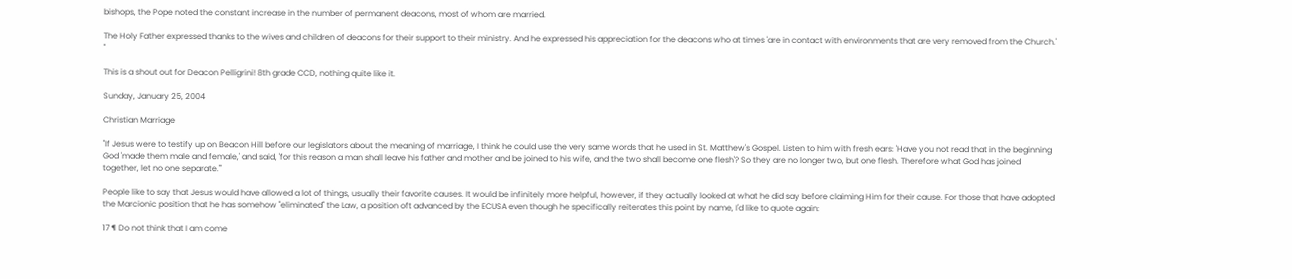bishops, the Pope noted the constant increase in the number of permanent deacons, most of whom are married.

The Holy Father expressed thanks to the wives and children of deacons for their support to their ministry. And he expressed his appreciation for the deacons who at times 'are in contact with environments that are very removed from the Church.' "

This is a shout out for Deacon Pelligrini! 8th grade CCD, nothing quite like it.

Sunday, January 25, 2004

Christian Marriage

"If Jesus were to testify up on Beacon Hill before our legislators about the meaning of marriage, I think he could use the very same words that he used in St. Matthew's Gospel. Listen to him with fresh ears: 'Have you not read that in the beginning God 'made them male and female,' and said, 'for this reason a man shall leave his father and mother and be joined to his wife, and the two shall become one flesh'? So they are no longer two, but one flesh. Therefore what God has joined together, let no one separate.'"

People like to say that Jesus would have allowed a lot of things, usually their favorite causes. It would be infinitely more helpful, however, if they actually looked at what he did say before claiming Him for their cause. For those that have adopted the Marcionic position that he has somehow "eliminated" the Law, a position oft advanced by the ECUSA even though he specifically reiterates this point by name, I'd like to quote again:

17 ¶ Do not think that I am come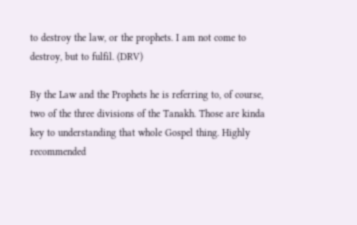to destroy the law, or the prophets. I am not come to destroy, but to fulfil. (DRV)

By the Law and the Prophets he is referring to, of course, two of the three divisions of the Tanakh. Those are kinda key to understanding that whole Gospel thing. Highly recommended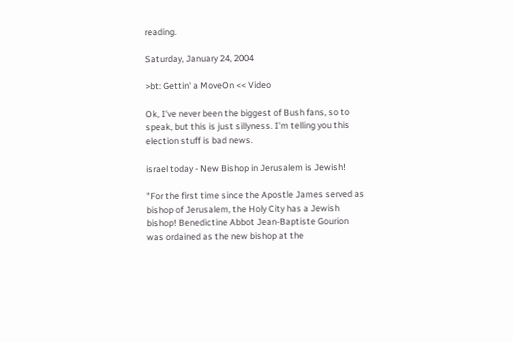reading.

Saturday, January 24, 2004

>bt: Gettin' a MoveOn << Video

Ok, I've never been the biggest of Bush fans, so to speak, but this is just sillyness. I'm telling you this election stuff is bad news.

israel today - New Bishop in Jerusalem is Jewish!

"For the first time since the Apostle James served as bishop of Jerusalem, the Holy City has a Jewish bishop! Benedictine Abbot Jean-Baptiste Gourion was ordained as the new bishop at the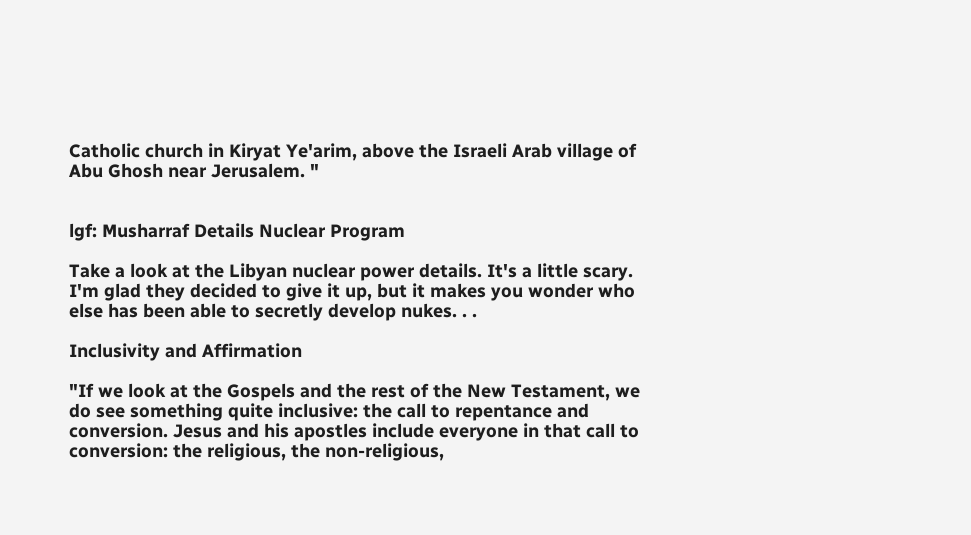Catholic church in Kiryat Ye'arim, above the Israeli Arab village of Abu Ghosh near Jerusalem. "


lgf: Musharraf Details Nuclear Program

Take a look at the Libyan nuclear power details. It's a little scary. I'm glad they decided to give it up, but it makes you wonder who else has been able to secretly develop nukes. . .

Inclusivity and Affirmation

"If we look at the Gospels and the rest of the New Testament, we do see something quite inclusive: the call to repentance and conversion. Jesus and his apostles include everyone in that call to conversion: the religious, the non-religious,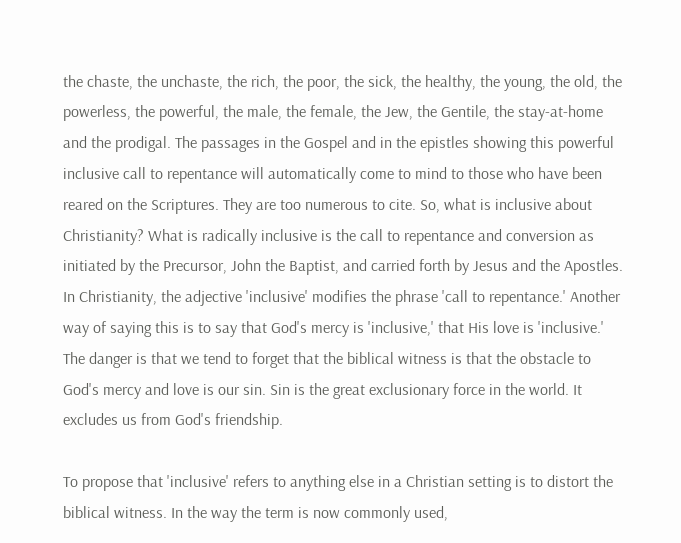the chaste, the unchaste, the rich, the poor, the sick, the healthy, the young, the old, the powerless, the powerful, the male, the female, the Jew, the Gentile, the stay-at-home and the prodigal. The passages in the Gospel and in the epistles showing this powerful inclusive call to repentance will automatically come to mind to those who have been reared on the Scriptures. They are too numerous to cite. So, what is inclusive about Christianity? What is radically inclusive is the call to repentance and conversion as initiated by the Precursor, John the Baptist, and carried forth by Jesus and the Apostles. In Christianity, the adjective 'inclusive' modifies the phrase 'call to repentance.' Another way of saying this is to say that God's mercy is 'inclusive,' that His love is 'inclusive.' The danger is that we tend to forget that the biblical witness is that the obstacle to God's mercy and love is our sin. Sin is the great exclusionary force in the world. It excludes us from God's friendship.

To propose that 'inclusive' refers to anything else in a Christian setting is to distort the biblical witness. In the way the term is now commonly used,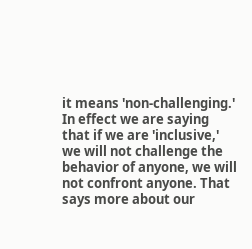it means 'non-challenging.' In effect we are saying that if we are 'inclusive,' we will not challenge the behavior of anyone, we will not confront anyone. That says more about our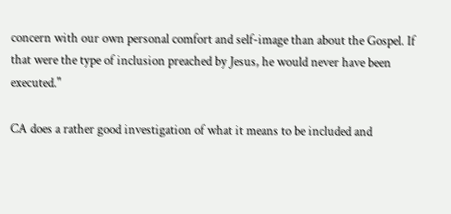concern with our own personal comfort and self-image than about the Gospel. If that were the type of inclusion preached by Jesus, he would never have been executed."

CA does a rather good investigation of what it means to be included and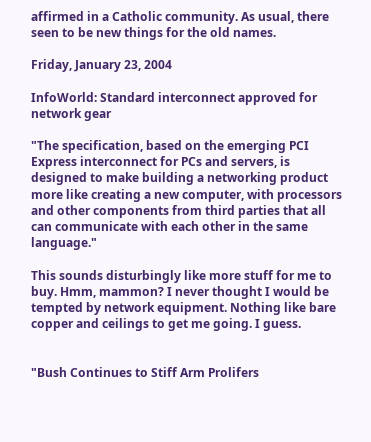affirmed in a Catholic community. As usual, there seen to be new things for the old names.

Friday, January 23, 2004

InfoWorld: Standard interconnect approved for network gear

"The specification, based on the emerging PCI Express interconnect for PCs and servers, is designed to make building a networking product more like creating a new computer, with processors and other components from third parties that all can communicate with each other in the same language."

This sounds disturbingly like more stuff for me to buy. Hmm, mammon? I never thought I would be tempted by network equipment. Nothing like bare copper and ceilings to get me going. I guess.


"Bush Continues to Stiff Arm Prolifers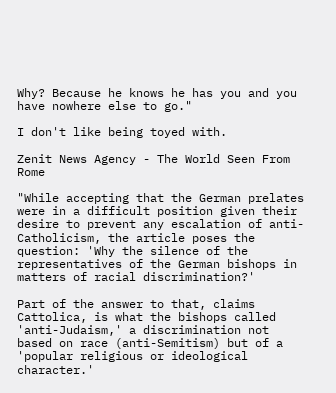Why? Because he knows he has you and you have nowhere else to go."

I don't like being toyed with.

Zenit News Agency - The World Seen From Rome

"While accepting that the German prelates were in a difficult position given their desire to prevent any escalation of anti-Catholicism, the article poses the question: 'Why the silence of the representatives of the German bishops in matters of racial discrimination?'

Part of the answer to that, claims Cattolica, is what the bishops called 'anti-Judaism,' a discrimination not based on race (anti-Semitism) but of a 'popular religious or ideological character.'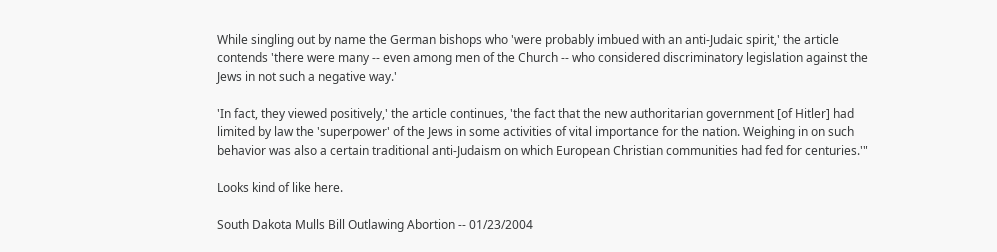While singling out by name the German bishops who 'were probably imbued with an anti-Judaic spirit,' the article contends 'there were many -- even among men of the Church -- who considered discriminatory legislation against the Jews in not such a negative way.'

'In fact, they viewed positively,' the article continues, 'the fact that the new authoritarian government [of Hitler] had limited by law the 'superpower' of the Jews in some activities of vital importance for the nation. Weighing in on such behavior was also a certain traditional anti-Judaism on which European Christian communities had fed for centuries.'"

Looks kind of like here.

South Dakota Mulls Bill Outlawing Abortion -- 01/23/2004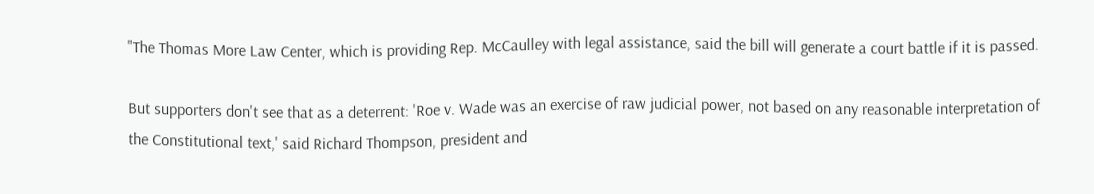"The Thomas More Law Center, which is providing Rep. McCaulley with legal assistance, said the bill will generate a court battle if it is passed.

But supporters don't see that as a deterrent: 'Roe v. Wade was an exercise of raw judicial power, not based on any reasonable interpretation of the Constitutional text,' said Richard Thompson, president and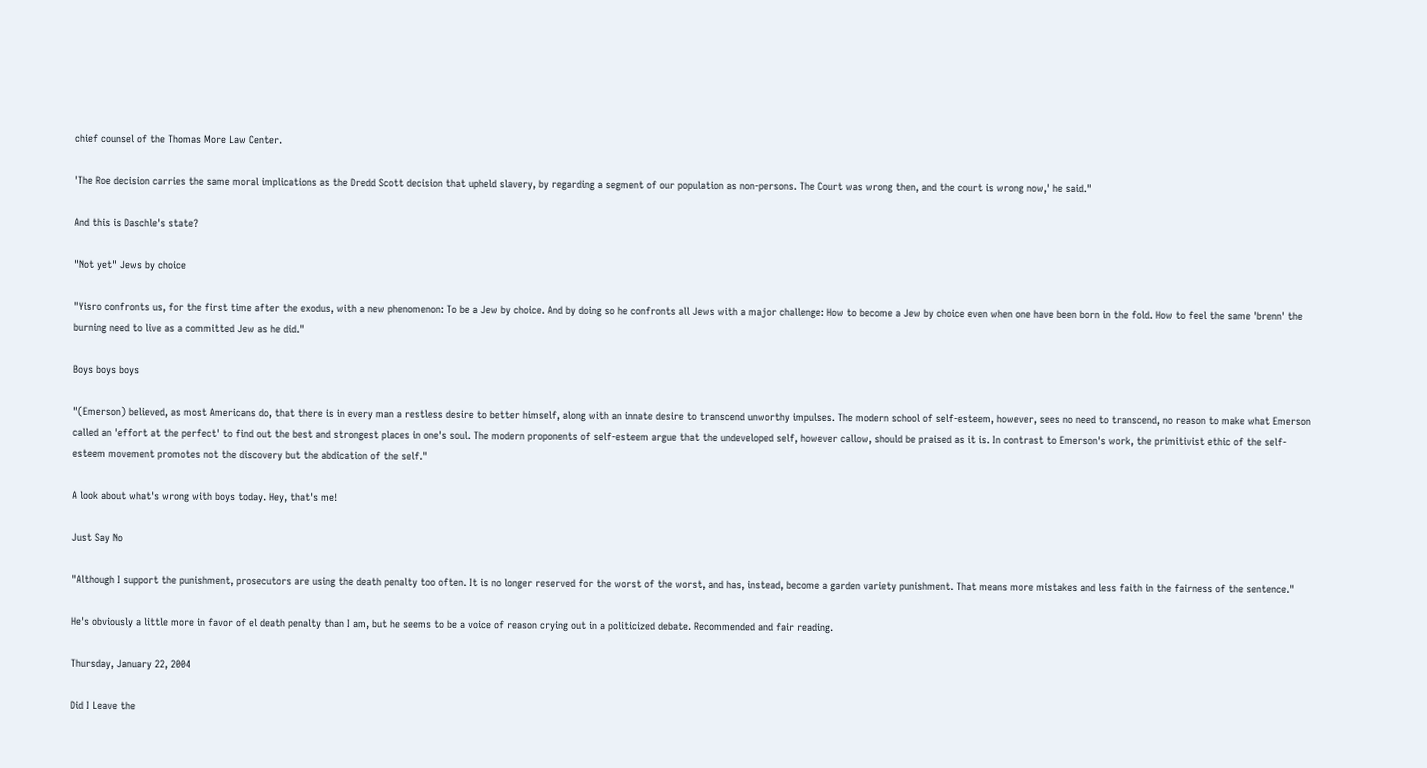chief counsel of the Thomas More Law Center.

'The Roe decision carries the same moral implications as the Dredd Scott decision that upheld slavery, by regarding a segment of our population as non-persons. The Court was wrong then, and the court is wrong now,' he said."

And this is Daschle's state?

"Not yet" Jews by choice

"Yisro confronts us, for the first time after the exodus, with a new phenomenon: To be a Jew by choice. And by doing so he confronts all Jews with a major challenge: How to become a Jew by choice even when one have been born in the fold. How to feel the same 'brenn' the burning need to live as a committed Jew as he did."

Boys boys boys

"(Emerson) believed, as most Americans do, that there is in every man a restless desire to better himself, along with an innate desire to transcend unworthy impulses. The modern school of self-esteem, however, sees no need to transcend, no reason to make what Emerson called an 'effort at the perfect' to find out the best and strongest places in one's soul. The modern proponents of self-esteem argue that the undeveloped self, however callow, should be praised as it is. In contrast to Emerson's work, the primitivist ethic of the self-esteem movement promotes not the discovery but the abdication of the self."

A look about what's wrong with boys today. Hey, that's me!

Just Say No

"Although I support the punishment, prosecutors are using the death penalty too often. It is no longer reserved for the worst of the worst, and has, instead, become a garden variety punishment. That means more mistakes and less faith in the fairness of the sentence."

He's obviously a little more in favor of el death penalty than I am, but he seems to be a voice of reason crying out in a politicized debate. Recommended and fair reading.

Thursday, January 22, 2004

Did I Leave the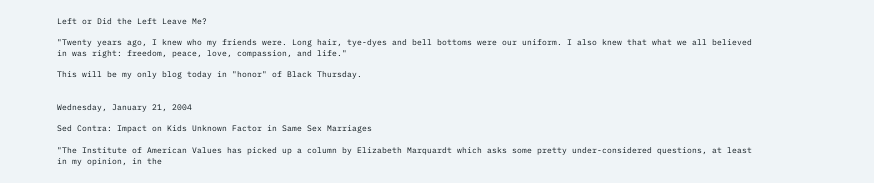Left or Did the Left Leave Me?

"Twenty years ago, I knew who my friends were. Long hair, tye-dyes and bell bottoms were our uniform. I also knew that what we all believed in was right: freedom, peace, love, compassion, and life."

This will be my only blog today in "honor" of Black Thursday.


Wednesday, January 21, 2004

Sed Contra: Impact on Kids Unknown Factor in Same Sex Marriages

"The Institute of American Values has picked up a column by Elizabeth Marquardt which asks some pretty under-considered questions, at least in my opinion, in the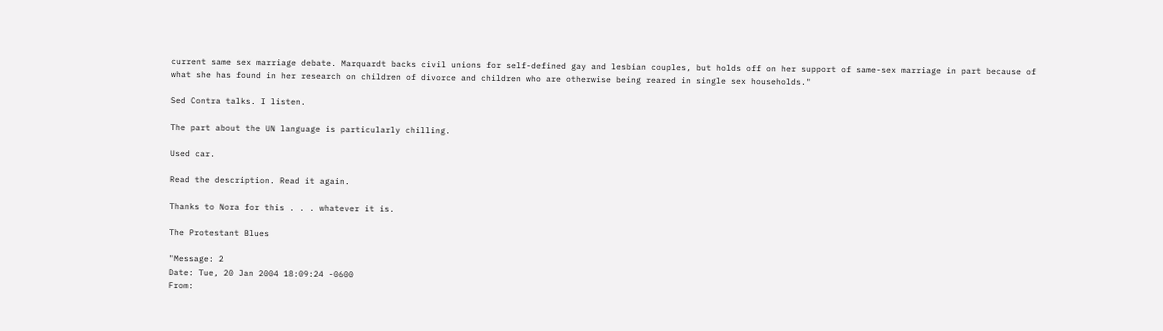current same sex marriage debate. Marquardt backs civil unions for self-defined gay and lesbian couples, but holds off on her support of same-sex marriage in part because of what she has found in her research on children of divorce and children who are otherwise being reared in single sex households."

Sed Contra talks. I listen.

The part about the UN language is particularly chilling.

Used car.

Read the description. Read it again.

Thanks to Nora for this . . . whatever it is.

The Protestant Blues

"Message: 2
Date: Tue, 20 Jan 2004 18:09:24 -0600
From: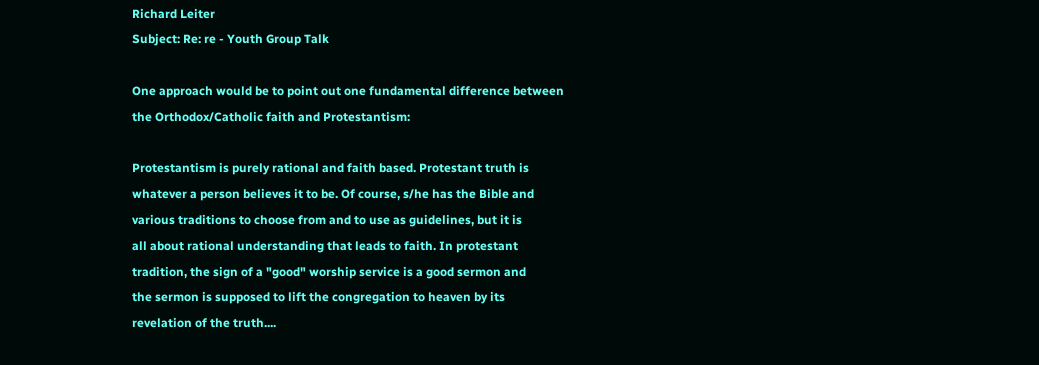Richard Leiter
Subject: Re: re - Youth Group Talk

One approach would be to point out one fundamental difference between
the Orthodox/Catholic faith and Protestantism:

Protestantism is purely rational and faith based. Protestant truth is
whatever a person believes it to be. Of course, s/he has the Bible and
various traditions to choose from and to use as guidelines, but it is
all about rational understanding that leads to faith. In protestant
tradition, the sign of a "good" worship service is a good sermon and
the sermon is supposed to lift the congregation to heaven by its
revelation of the truth....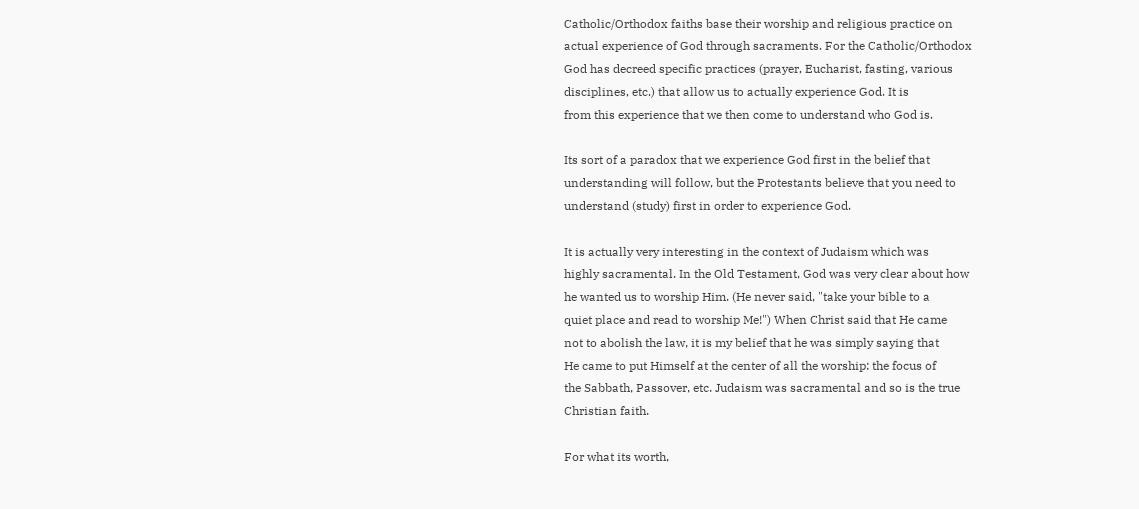Catholic/Orthodox faiths base their worship and religious practice on
actual experience of God through sacraments. For the Catholic/Orthodox
God has decreed specific practices (prayer, Eucharist, fasting, various
disciplines, etc.) that allow us to actually experience God. It is
from this experience that we then come to understand who God is.

Its sort of a paradox that we experience God first in the belief that
understanding will follow, but the Protestants believe that you need to
understand (study) first in order to experience God.

It is actually very interesting in the context of Judaism which was
highly sacramental. In the Old Testament, God was very clear about how
he wanted us to worship Him. (He never said, "take your bible to a
quiet place and read to worship Me!") When Christ said that He came
not to abolish the law, it is my belief that he was simply saying that
He came to put Himself at the center of all the worship: the focus of
the Sabbath, Passover, etc. Judaism was sacramental and so is the true
Christian faith.

For what its worth,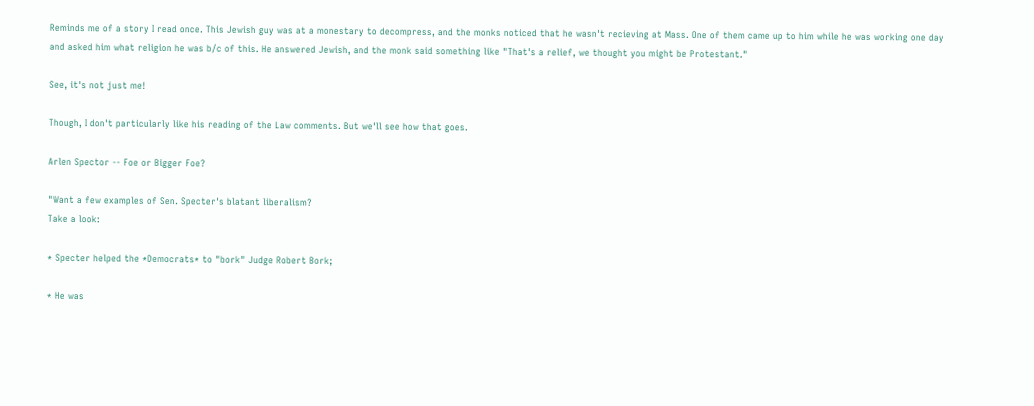Reminds me of a story I read once. This Jewish guy was at a monestary to decompress, and the monks noticed that he wasn't recieving at Mass. One of them came up to him while he was working one day and asked him what religion he was b/c of this. He answered Jewish, and the monk said something like "That's a relief, we thought you might be Protestant."

See, it's not just me!

Though, I don't particularly like his reading of the Law comments. But we'll see how that goes.

Arlen Spector -- Foe or Bigger Foe?

"Want a few examples of Sen. Specter's blatant liberalism?
Take a look:

* Specter helped the *Democrats* to "bork" Judge Robert Bork;

* He was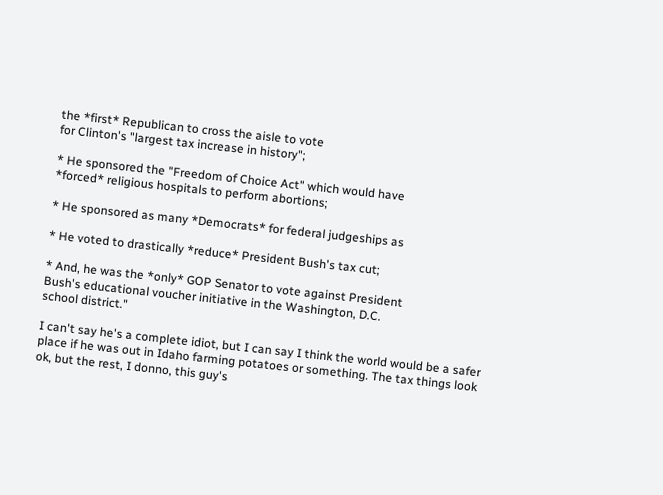the *first* Republican to cross the aisle to vote
for Clinton's "largest tax increase in history";

* He sponsored the "Freedom of Choice Act" which would have
*forced* religious hospitals to perform abortions;

* He sponsored as many *Democrats* for federal judgeships as

* He voted to drastically *reduce* President Bush's tax cut;

* And, he was the *only* GOP Senator to vote against President
Bush's educational voucher initiative in the Washington, D.C.
school district."

I can't say he's a complete idiot, but I can say I think the world would be a safer place if he was out in Idaho farming potatoes or something. The tax things look ok, but the rest, I donno, this guy's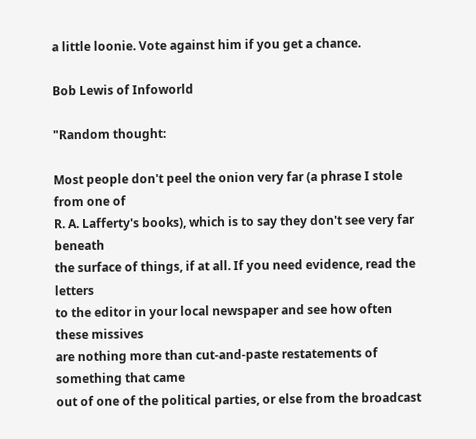a little loonie. Vote against him if you get a chance.

Bob Lewis of Infoworld

"Random thought:

Most people don't peel the onion very far (a phrase I stole from one of
R. A. Lafferty's books), which is to say they don't see very far beneath
the surface of things, if at all. If you need evidence, read the letters
to the editor in your local newspaper and see how often these missives
are nothing more than cut-and-paste restatements of something that came
out of one of the political parties, or else from the broadcast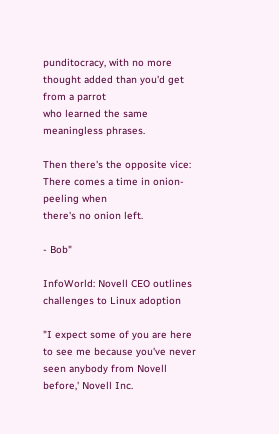punditocracy, with no more thought added than you'd get from a parrot
who learned the same meaningless phrases.

Then there's the opposite vice: There comes a time in onion-peeling when
there's no onion left.

- Bob"

InfoWorld: Novell CEO outlines challenges to Linux adoption

"I expect some of you are here to see me because you've never seen anybody from Novell before,' Novell Inc.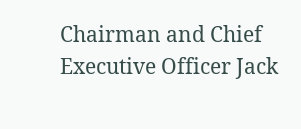Chairman and Chief Executive Officer Jack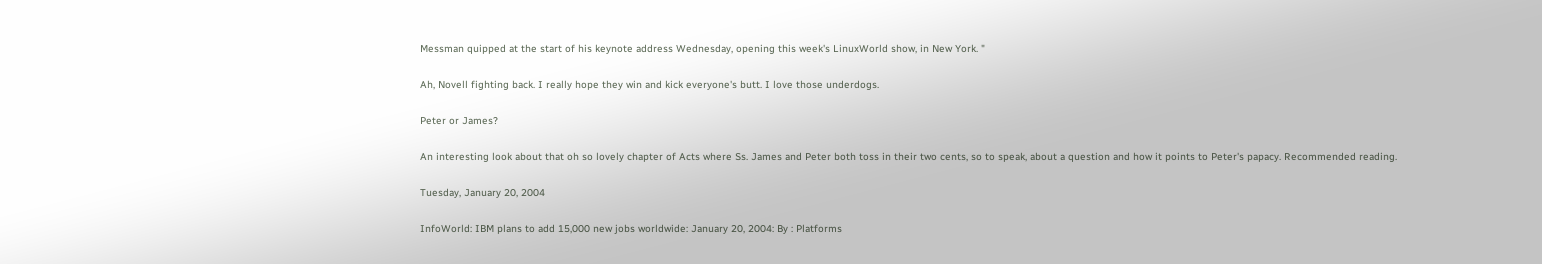Messman quipped at the start of his keynote address Wednesday, opening this week's LinuxWorld show, in New York. "

Ah, Novell fighting back. I really hope they win and kick everyone's butt. I love those underdogs.

Peter or James?

An interesting look about that oh so lovely chapter of Acts where Ss. James and Peter both toss in their two cents, so to speak, about a question and how it points to Peter's papacy. Recommended reading.

Tuesday, January 20, 2004

InfoWorld: IBM plans to add 15,000 new jobs worldwide: January 20, 2004: By : Platforms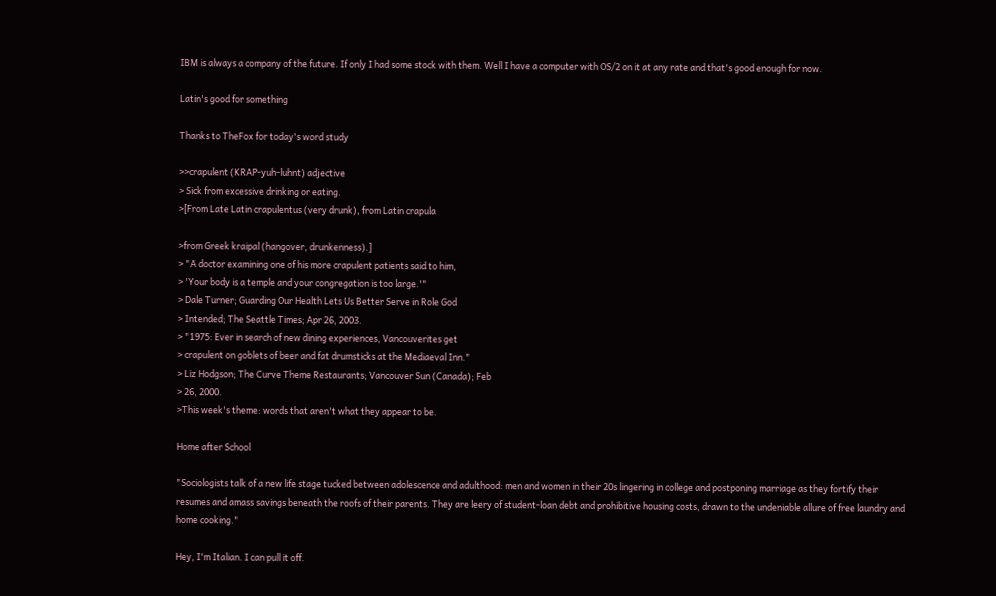IBM is always a company of the future. If only I had some stock with them. Well I have a computer with OS/2 on it at any rate and that's good enough for now.

Latin's good for something

Thanks to TheFox for today's word study

>>crapulent (KRAP-yuh-luhnt) adjective
> Sick from excessive drinking or eating.
>[From Late Latin crapulentus (very drunk), from Latin crapula

>from Greek kraipal (hangover, drunkenness).]
> "A doctor examining one of his more crapulent patients said to him,
> 'Your body is a temple and your congregation is too large.'"
> Dale Turner; Guarding Our Health Lets Us Better Serve in Role God
> Intended; The Seattle Times; Apr 26, 2003.
> "1975: Ever in search of new dining experiences, Vancouverites get
> crapulent on goblets of beer and fat drumsticks at the Mediaeval Inn."
> Liz Hodgson; The Curve Theme Restaurants; Vancouver Sun (Canada); Feb
> 26, 2000.
>This week's theme: words that aren't what they appear to be.

Home after School

"Sociologists talk of a new life stage tucked between adolescence and adulthood: men and women in their 20s lingering in college and postponing marriage as they fortify their resumes and amass savings beneath the roofs of their parents. They are leery of student-loan debt and prohibitive housing costs, drawn to the undeniable allure of free laundry and home cooking."

Hey, I'm Italian. I can pull it off.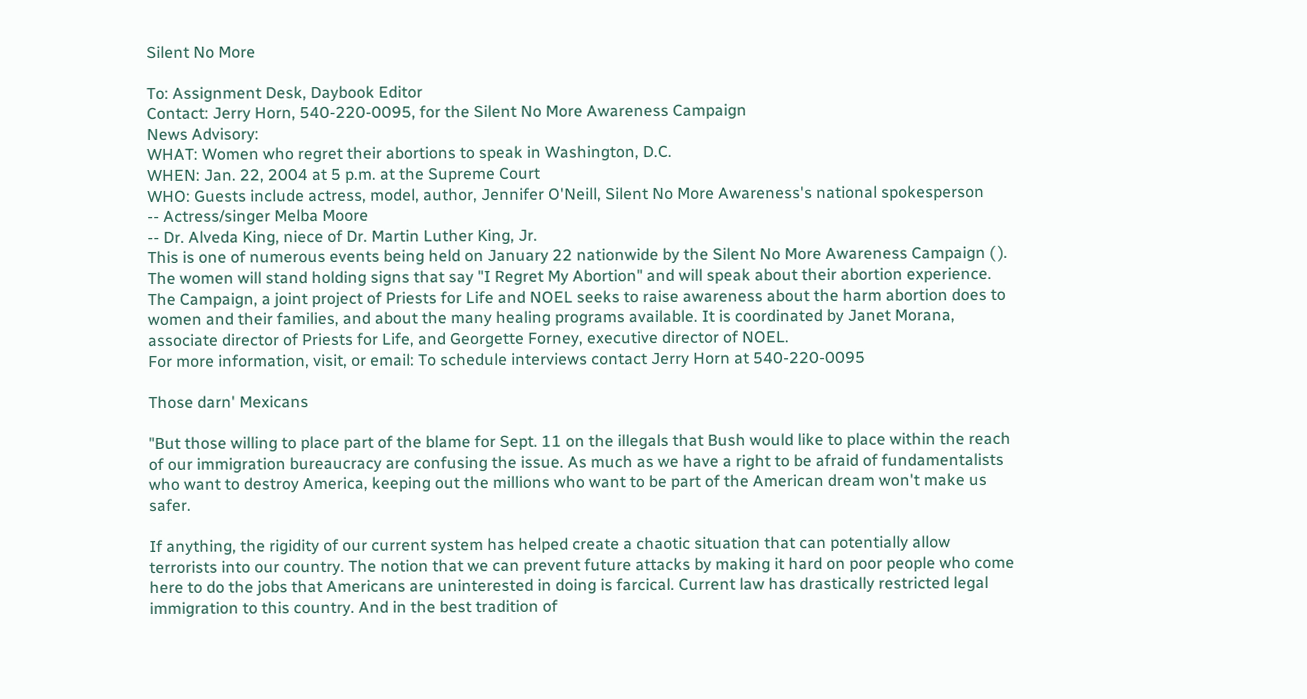Silent No More

To: Assignment Desk, Daybook Editor
Contact: Jerry Horn, 540-220-0095, for the Silent No More Awareness Campaign
News Advisory:
WHAT: Women who regret their abortions to speak in Washington, D.C.
WHEN: Jan. 22, 2004 at 5 p.m. at the Supreme Court
WHO: Guests include actress, model, author, Jennifer O'Neill, Silent No More Awareness's national spokesperson
-- Actress/singer Melba Moore
-- Dr. Alveda King, niece of Dr. Martin Luther King, Jr.
This is one of numerous events being held on January 22 nationwide by the Silent No More Awareness Campaign ( ).
The women will stand holding signs that say "I Regret My Abortion" and will speak about their abortion experience.
The Campaign, a joint project of Priests for Life and NOEL seeks to raise awareness about the harm abortion does to women and their families, and about the many healing programs available. It is coordinated by Janet Morana, associate director of Priests for Life, and Georgette Forney, executive director of NOEL.
For more information, visit, or email: To schedule interviews contact Jerry Horn at 540-220-0095

Those darn' Mexicans

"But those willing to place part of the blame for Sept. 11 on the illegals that Bush would like to place within the reach of our immigration bureaucracy are confusing the issue. As much as we have a right to be afraid of fundamentalists who want to destroy America, keeping out the millions who want to be part of the American dream won't make us safer.

If anything, the rigidity of our current system has helped create a chaotic situation that can potentially allow terrorists into our country. The notion that we can prevent future attacks by making it hard on poor people who come here to do the jobs that Americans are uninterested in doing is farcical. Current law has drastically restricted legal immigration to this country. And in the best tradition of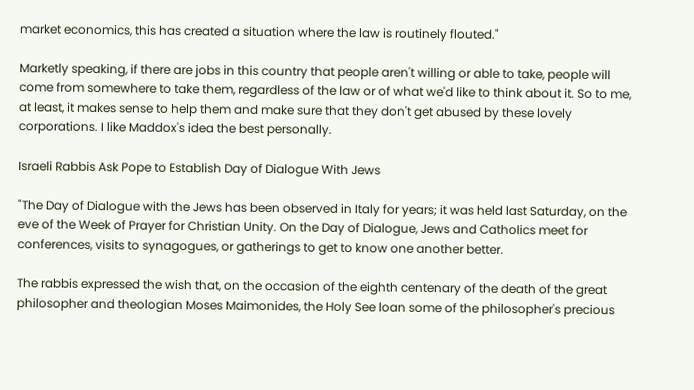market economics, this has created a situation where the law is routinely flouted."

Marketly speaking, if there are jobs in this country that people aren't willing or able to take, people will come from somewhere to take them, regardless of the law or of what we'd like to think about it. So to me, at least, it makes sense to help them and make sure that they don't get abused by these lovely corporations. I like Maddox's idea the best personally.

Israeli Rabbis Ask Pope to Establish Day of Dialogue With Jews

"The Day of Dialogue with the Jews has been observed in Italy for years; it was held last Saturday, on the eve of the Week of Prayer for Christian Unity. On the Day of Dialogue, Jews and Catholics meet for conferences, visits to synagogues, or gatherings to get to know one another better.

The rabbis expressed the wish that, on the occasion of the eighth centenary of the death of the great philosopher and theologian Moses Maimonides, the Holy See loan some of the philosopher's precious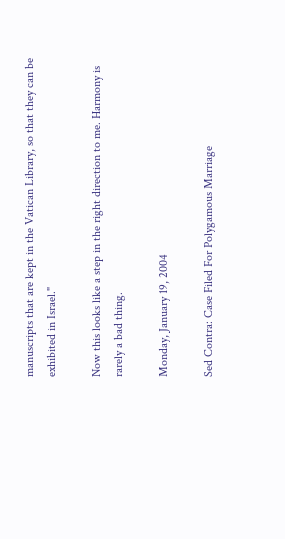manuscripts that are kept in the Vatican Library, so that they can be exhibited in Israel."

Now this looks like a step in the right direction to me. Harmony is rarely a bad thing.

Monday, January 19, 2004

Sed Contra: Case Filed For Polygamous Marriage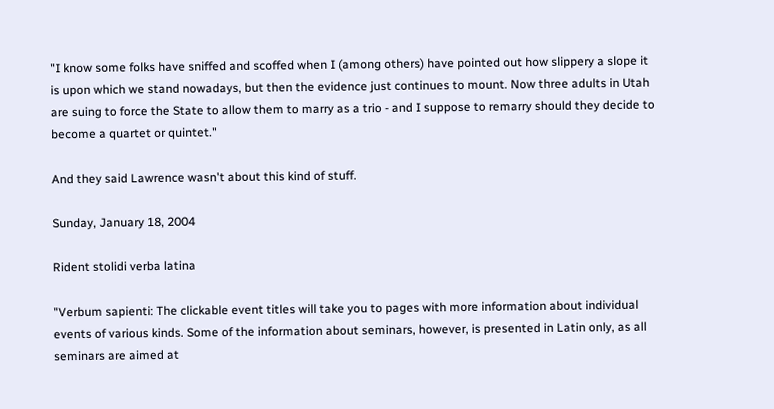"I know some folks have sniffed and scoffed when I (among others) have pointed out how slippery a slope it is upon which we stand nowadays, but then the evidence just continues to mount. Now three adults in Utah are suing to force the State to allow them to marry as a trio - and I suppose to remarry should they decide to become a quartet or quintet."

And they said Lawrence wasn't about this kind of stuff.

Sunday, January 18, 2004

Rident stolidi verba latina

"Verbum sapienti: The clickable event titles will take you to pages with more information about individual events of various kinds. Some of the information about seminars, however, is presented in Latin only, as all seminars are aimed at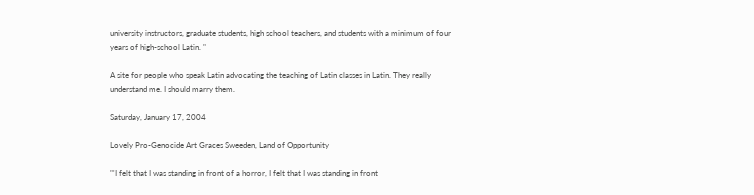university instructors, graduate students, high school teachers, and students with a minimum of four years of high-school Latin. "

A site for people who speak Latin advocating the teaching of Latin classes in Latin. They really understand me. I should marry them.

Saturday, January 17, 2004

Lovely Pro-Genocide Art Graces Sweeden, Land of Opportunity

"'I felt that I was standing in front of a horror, I felt that I was standing in front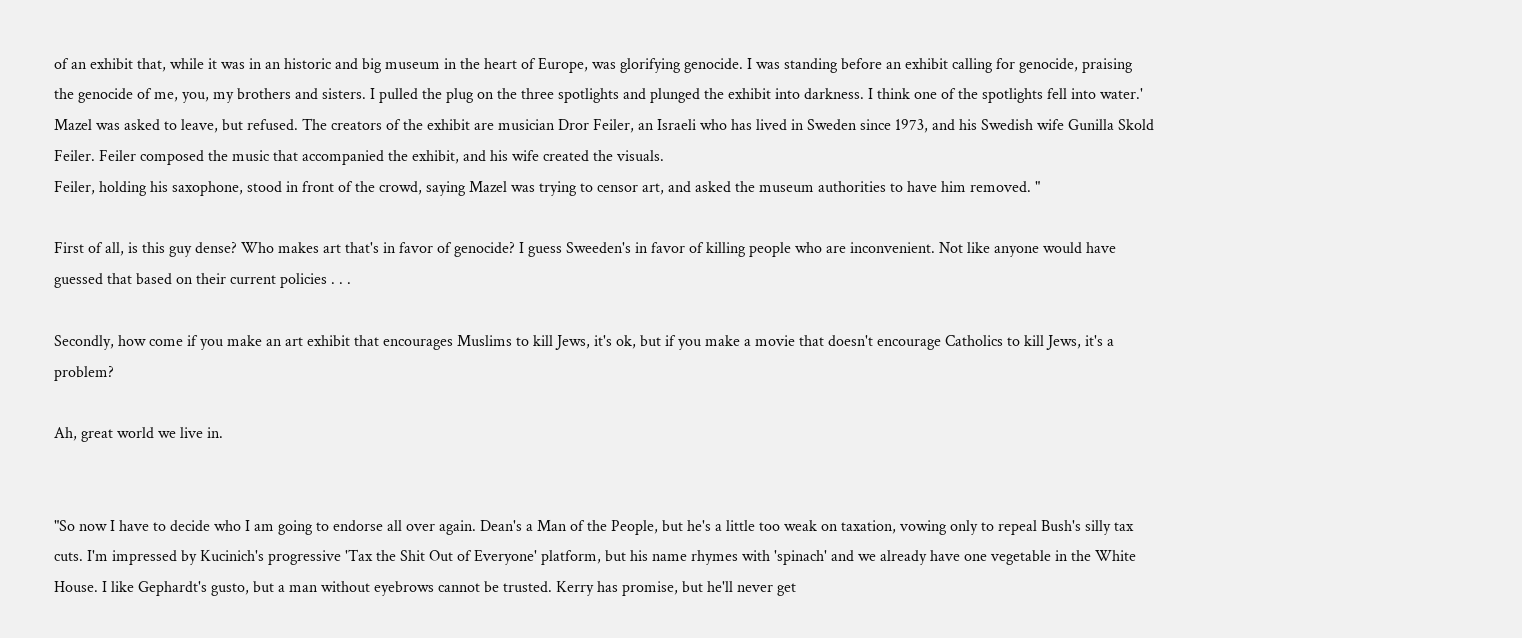of an exhibit that, while it was in an historic and big museum in the heart of Europe, was glorifying genocide. I was standing before an exhibit calling for genocide, praising the genocide of me, you, my brothers and sisters. I pulled the plug on the three spotlights and plunged the exhibit into darkness. I think one of the spotlights fell into water.'
Mazel was asked to leave, but refused. The creators of the exhibit are musician Dror Feiler, an Israeli who has lived in Sweden since 1973, and his Swedish wife Gunilla Skold Feiler. Feiler composed the music that accompanied the exhibit, and his wife created the visuals.
Feiler, holding his saxophone, stood in front of the crowd, saying Mazel was trying to censor art, and asked the museum authorities to have him removed. "

First of all, is this guy dense? Who makes art that's in favor of genocide? I guess Sweeden's in favor of killing people who are inconvenient. Not like anyone would have guessed that based on their current policies . . .

Secondly, how come if you make an art exhibit that encourages Muslims to kill Jews, it's ok, but if you make a movie that doesn't encourage Catholics to kill Jews, it's a problem?

Ah, great world we live in.


"So now I have to decide who I am going to endorse all over again. Dean's a Man of the People, but he's a little too weak on taxation, vowing only to repeal Bush's silly tax cuts. I'm impressed by Kucinich's progressive 'Tax the Shit Out of Everyone' platform, but his name rhymes with 'spinach' and we already have one vegetable in the White House. I like Gephardt's gusto, but a man without eyebrows cannot be trusted. Kerry has promise, but he'll never get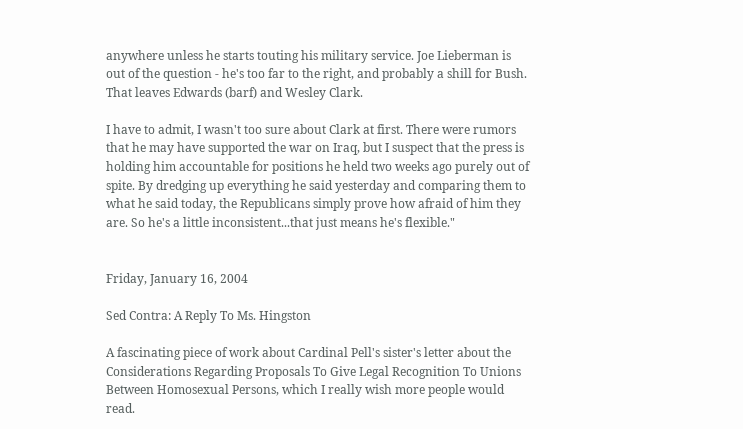anywhere unless he starts touting his military service. Joe Lieberman is out of the question - he's too far to the right, and probably a shill for Bush. That leaves Edwards (barf) and Wesley Clark.

I have to admit, I wasn't too sure about Clark at first. There were rumors that he may have supported the war on Iraq, but I suspect that the press is holding him accountable for positions he held two weeks ago purely out of spite. By dredging up everything he said yesterday and comparing them to what he said today, the Republicans simply prove how afraid of him they are. So he's a little inconsistent...that just means he's flexible."


Friday, January 16, 2004

Sed Contra: A Reply To Ms. Hingston

A fascinating piece of work about Cardinal Pell's sister's letter about the Considerations Regarding Proposals To Give Legal Recognition To Unions Between Homosexual Persons, which I really wish more people would read.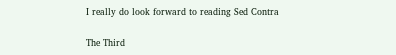I really do look forward to reading Sed Contra

The Third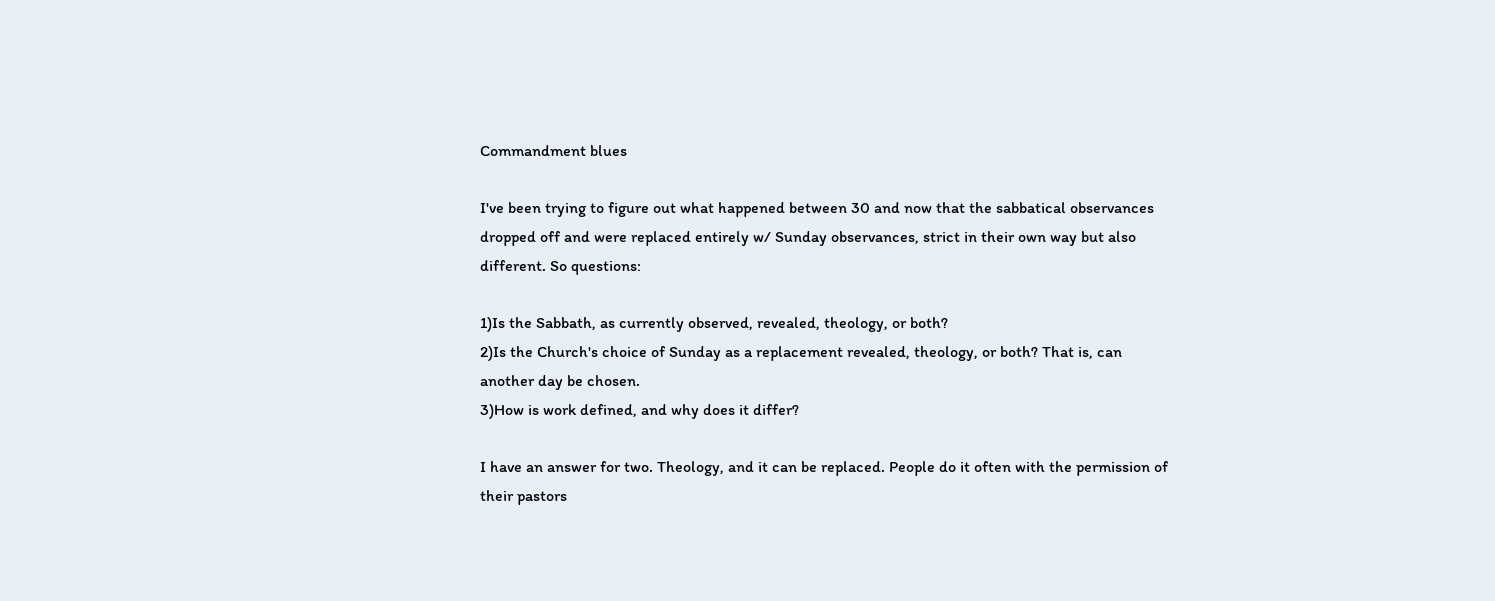Commandment blues

I've been trying to figure out what happened between 30 and now that the sabbatical observances dropped off and were replaced entirely w/ Sunday observances, strict in their own way but also different. So questions:

1)Is the Sabbath, as currently observed, revealed, theology, or both?
2)Is the Church's choice of Sunday as a replacement revealed, theology, or both? That is, can another day be chosen.
3)How is work defined, and why does it differ?

I have an answer for two. Theology, and it can be replaced. People do it often with the permission of their pastors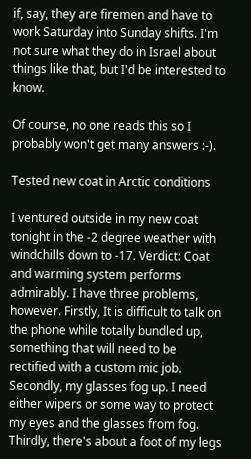if, say, they are firemen and have to work Saturday into Sunday shifts. I'm not sure what they do in Israel about things like that, but I'd be interested to know.

Of course, no one reads this so I probably won't get many answers :-).

Tested new coat in Arctic conditions

I ventured outside in my new coat tonight in the -2 degree weather with windchills down to -17. Verdict: Coat and warming system performs admirably. I have three problems, however. Firstly, It is difficult to talk on the phone while totally bundled up, something that will need to be rectified with a custom mic job. Secondly, my glasses fog up. I need either wipers or some way to protect my eyes and the glasses from fog. Thirdly, there's about a foot of my legs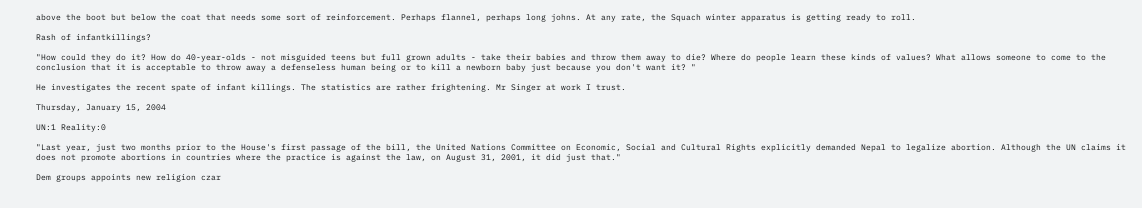above the boot but below the coat that needs some sort of reinforcement. Perhaps flannel, perhaps long johns. At any rate, the Squach winter apparatus is getting ready to roll.

Rash of infantkillings?

"How could they do it? How do 40-year-olds - not misguided teens but full grown adults - take their babies and throw them away to die? Where do people learn these kinds of values? What allows someone to come to the conclusion that it is acceptable to throw away a defenseless human being or to kill a newborn baby just because you don't want it? "

He investigates the recent spate of infant killings. The statistics are rather frightening. Mr Singer at work I trust.

Thursday, January 15, 2004

UN:1 Reality:0

"Last year, just two months prior to the House's first passage of the bill, the United Nations Committee on Economic, Social and Cultural Rights explicitly demanded Nepal to legalize abortion. Although the UN claims it does not promote abortions in countries where the practice is against the law, on August 31, 2001, it did just that."

Dem groups appoints new religion czar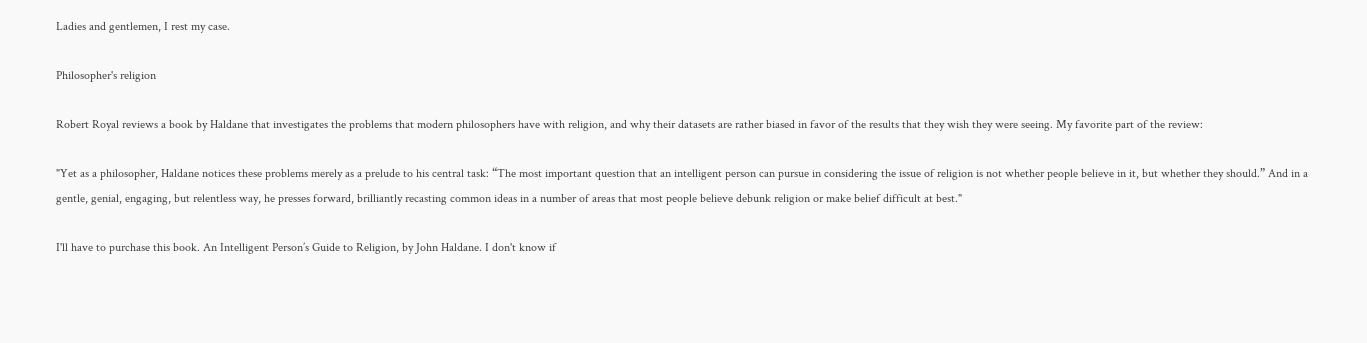Ladies and gentlemen, I rest my case.

Philosopher's religion

Robert Royal reviews a book by Haldane that investigates the problems that modern philosophers have with religion, and why their datasets are rather biased in favor of the results that they wish they were seeing. My favorite part of the review:

"Yet as a philosopher, Haldane notices these problems merely as a prelude to his central task: “The most important question that an intelligent person can pursue in considering the issue of religion is not whether people believe in it, but whether they should.” And in a gentle, genial, engaging, but relentless way, he presses forward, brilliantly recasting common ideas in a number of areas that most people believe debunk religion or make belief difficult at best."

I'll have to purchase this book. An Intelligent Person’s Guide to Religion, by John Haldane. I don't know if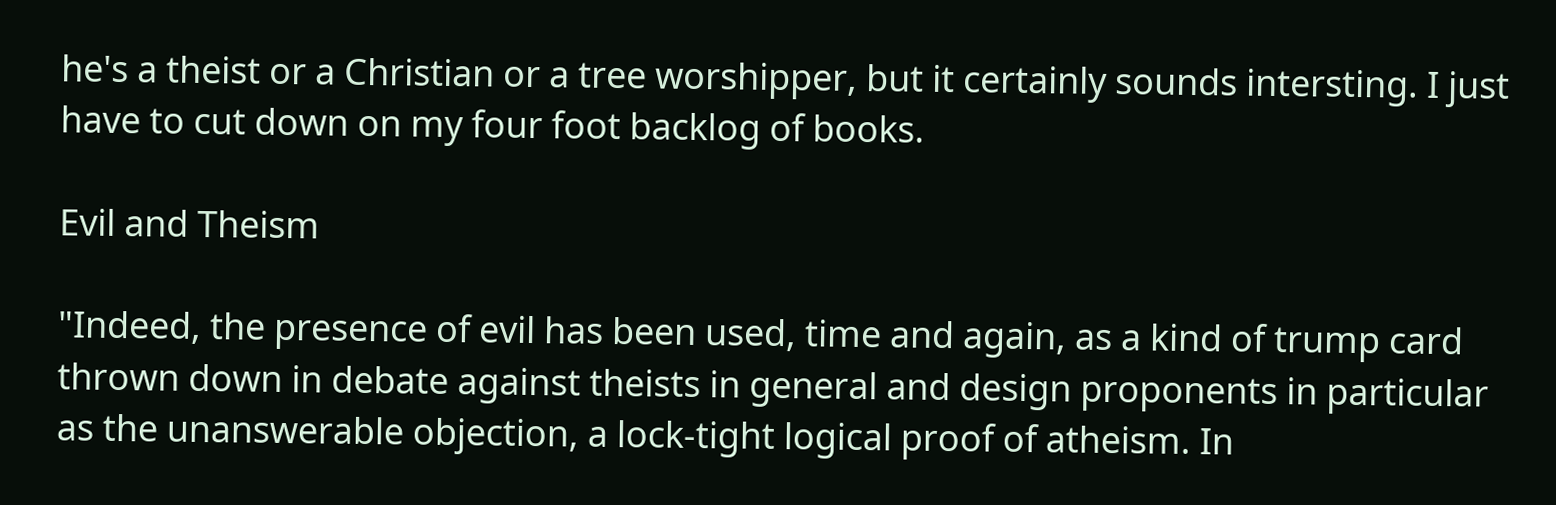he's a theist or a Christian or a tree worshipper, but it certainly sounds intersting. I just have to cut down on my four foot backlog of books.

Evil and Theism

"Indeed, the presence of evil has been used, time and again, as a kind of trump card thrown down in debate against theists in general and design proponents in particular as the unanswerable objection, a lock-tight logical proof of atheism. In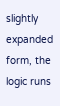slightly expanded form, the logic runs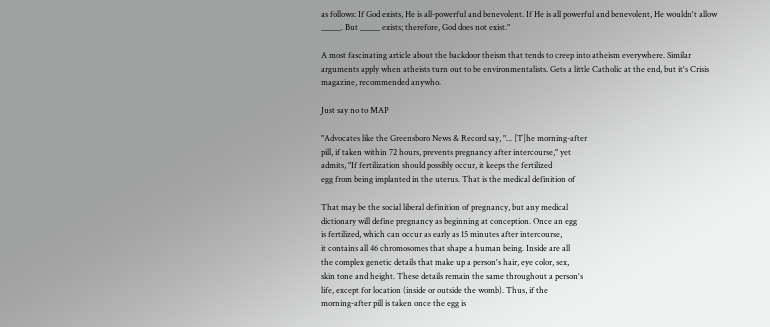as follows: If God exists, He is all-powerful and benevolent. If He is all powerful and benevolent, He wouldn't allow _____. But _____ exists; therefore, God does not exist."

A most fascinating article about the backdoor theism that tends to creep into atheism everywhere. Similar arguments apply when atheists turn out to be environmentalists. Gets a little Catholic at the end, but it's Crisis magazine, recommended anywho.

Just say no to MAP

"Advocates like the Greensboro News & Record say, "... [T]he morning-after
pill, if taken within 72 hours, prevents pregnancy after intercourse," yet
admits, "If fertilization should possibly occur, it keeps the fertilized
egg from being implanted in the uterus. That is the medical definition of

That may be the social liberal definition of pregnancy, but any medical
dictionary will define pregnancy as beginning at conception. Once an egg
is fertilized, which can occur as early as 15 minutes after intercourse,
it contains all 46 chromosomes that shape a human being. Inside are all
the complex genetic details that make up a person's hair, eye color, sex,
skin tone and height. These details remain the same throughout a person's
life, except for location (inside or outside the womb). Thus, if the
morning-after pill is taken once the egg is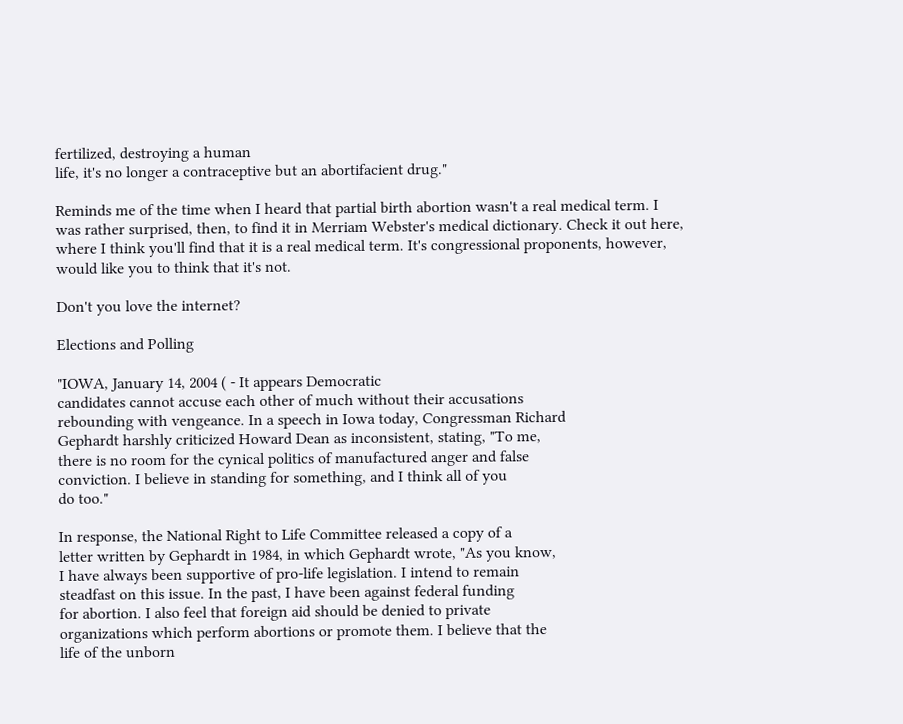fertilized, destroying a human
life, it's no longer a contraceptive but an abortifacient drug."

Reminds me of the time when I heard that partial birth abortion wasn't a real medical term. I was rather surprised, then, to find it in Merriam Webster's medical dictionary. Check it out here, where I think you'll find that it is a real medical term. It's congressional proponents, however, would like you to think that it's not.

Don't you love the internet?

Elections and Polling

"IOWA, January 14, 2004 ( - It appears Democratic
candidates cannot accuse each other of much without their accusations
rebounding with vengeance. In a speech in Iowa today, Congressman Richard
Gephardt harshly criticized Howard Dean as inconsistent, stating, "To me,
there is no room for the cynical politics of manufactured anger and false
conviction. I believe in standing for something, and I think all of you
do too."

In response, the National Right to Life Committee released a copy of a
letter written by Gephardt in 1984, in which Gephardt wrote, "As you know,
I have always been supportive of pro-life legislation. I intend to remain
steadfast on this issue. In the past, I have been against federal funding
for abortion. I also feel that foreign aid should be denied to private
organizations which perform abortions or promote them. I believe that the
life of the unborn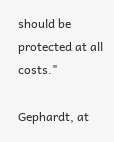should be protected at all costs."

Gephardt, at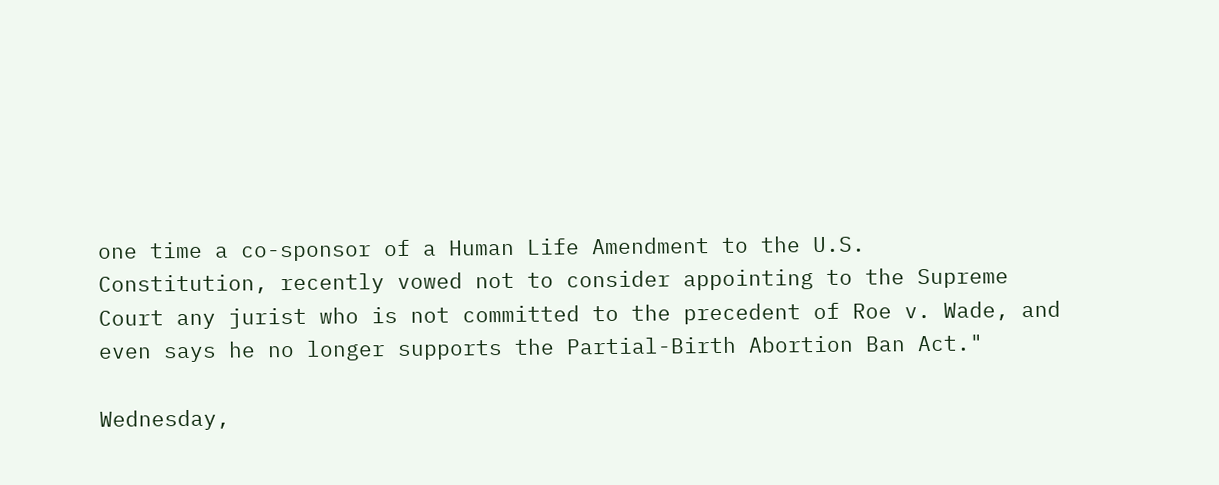one time a co-sponsor of a Human Life Amendment to the U.S.
Constitution, recently vowed not to consider appointing to the Supreme
Court any jurist who is not committed to the precedent of Roe v. Wade, and
even says he no longer supports the Partial-Birth Abortion Ban Act."

Wednesday,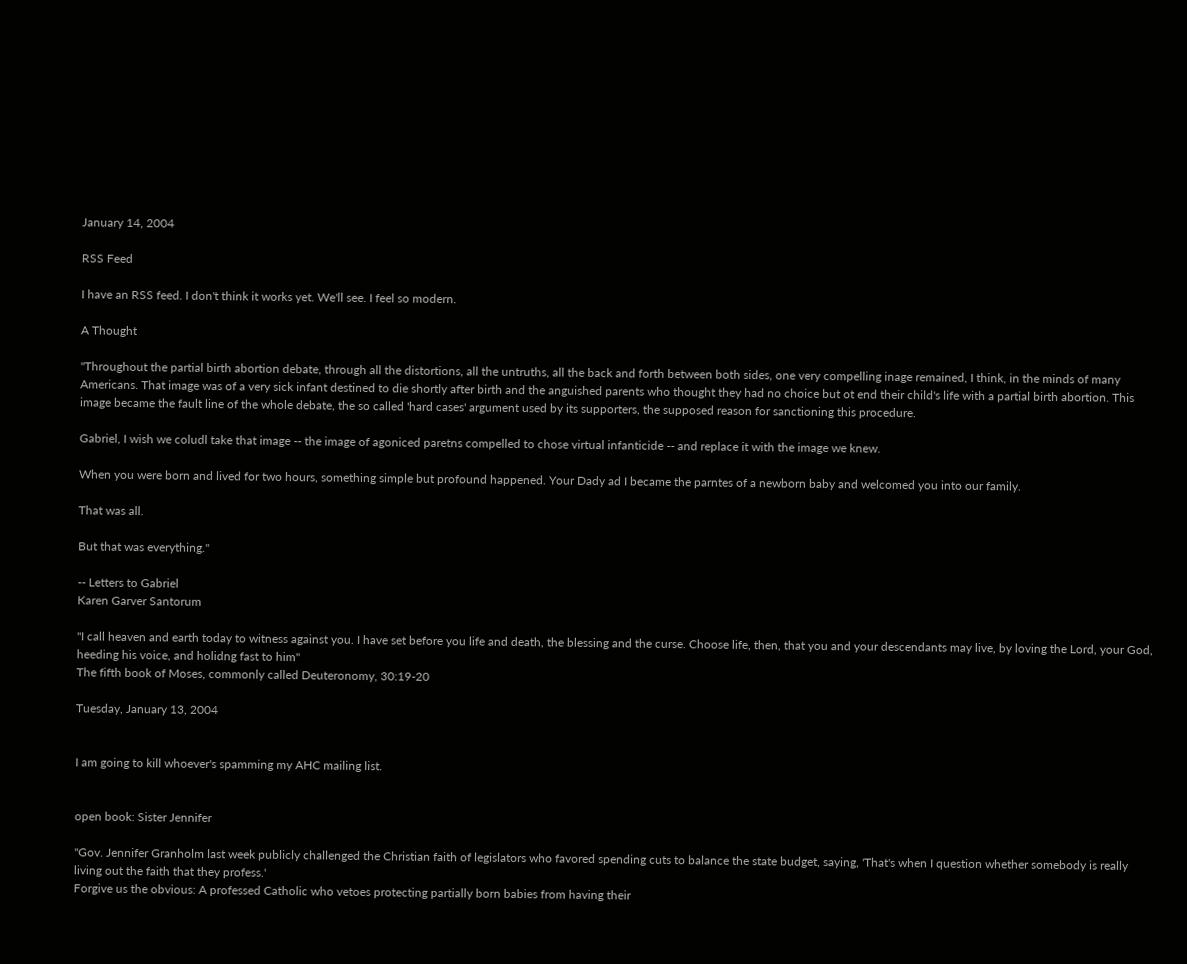January 14, 2004

RSS Feed

I have an RSS feed. I don't think it works yet. We'll see. I feel so modern.

A Thought

"Throughout the partial birth abortion debate, through all the distortions, all the untruths, all the back and forth between both sides, one very compelling inage remained, I think, in the minds of many Americans. That image was of a very sick infant destined to die shortly after birth and the anguished parents who thought they had no choice but ot end their child's life with a partial birth abortion. This image became the fault line of the whole debate, the so called 'hard cases' argument used by its supporters, the supposed reason for sanctioning this procedure.

Gabriel, I wish we coludl take that image -- the image of agoniced paretns compelled to chose virtual infanticide -- and replace it with the image we knew.

When you were born and lived for two hours, something simple but profound happened. Your Dady ad I became the parntes of a newborn baby and welcomed you into our family.

That was all.

But that was everything."

-- Letters to Gabriel
Karen Garver Santorum

"I call heaven and earth today to witness against you. I have set before you life and death, the blessing and the curse. Choose life, then, that you and your descendants may live, by loving the Lord, your God, heeding his voice, and holidng fast to him"
The fifth book of Moses, commonly called Deuteronomy, 30:19-20

Tuesday, January 13, 2004


I am going to kill whoever's spamming my AHC mailing list.


open book: Sister Jennifer

"Gov. Jennifer Granholm last week publicly challenged the Christian faith of legislators who favored spending cuts to balance the state budget, saying, 'That's when I question whether somebody is really living out the faith that they profess.'
Forgive us the obvious: A professed Catholic who vetoes protecting partially born babies from having their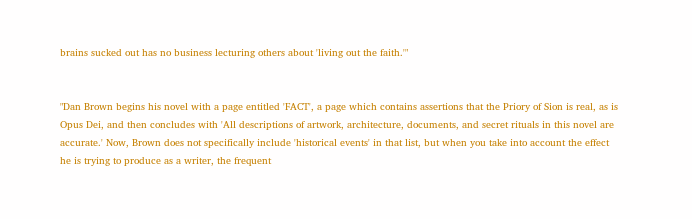brains sucked out has no business lecturing others about 'living out the faith.'"


"Dan Brown begins his novel with a page entitled 'FACT', a page which contains assertions that the Priory of Sion is real, as is Opus Dei, and then concludes with 'All descriptions of artwork, architecture, documents, and secret rituals in this novel are accurate.' Now, Brown does not specifically include 'historical events' in that list, but when you take into account the effect he is trying to produce as a writer, the frequent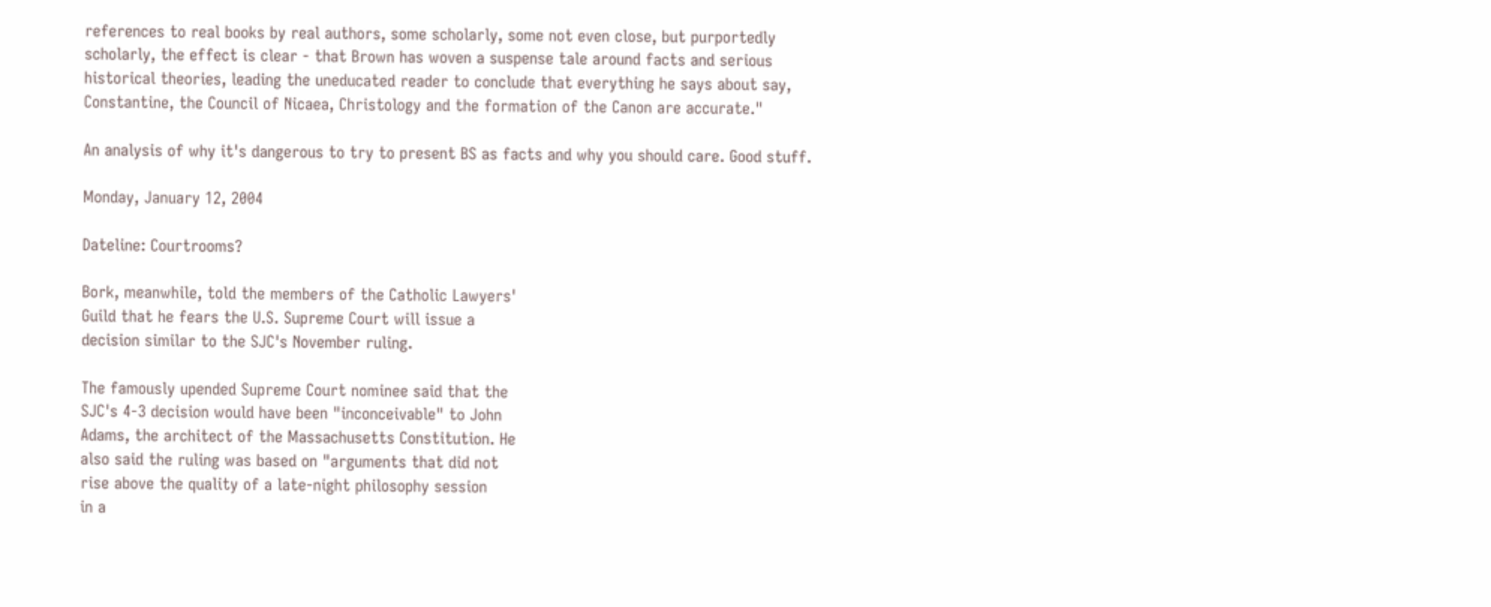references to real books by real authors, some scholarly, some not even close, but purportedly scholarly, the effect is clear - that Brown has woven a suspense tale around facts and serious historical theories, leading the uneducated reader to conclude that everything he says about say, Constantine, the Council of Nicaea, Christology and the formation of the Canon are accurate."

An analysis of why it's dangerous to try to present BS as facts and why you should care. Good stuff.

Monday, January 12, 2004

Dateline: Courtrooms?

Bork, meanwhile, told the members of the Catholic Lawyers'
Guild that he fears the U.S. Supreme Court will issue a
decision similar to the SJC's November ruling.

The famously upended Supreme Court nominee said that the
SJC's 4-3 decision would have been "inconceivable" to John
Adams, the architect of the Massachusetts Constitution. He
also said the ruling was based on "arguments that did not
rise above the quality of a late-night philosophy session
in a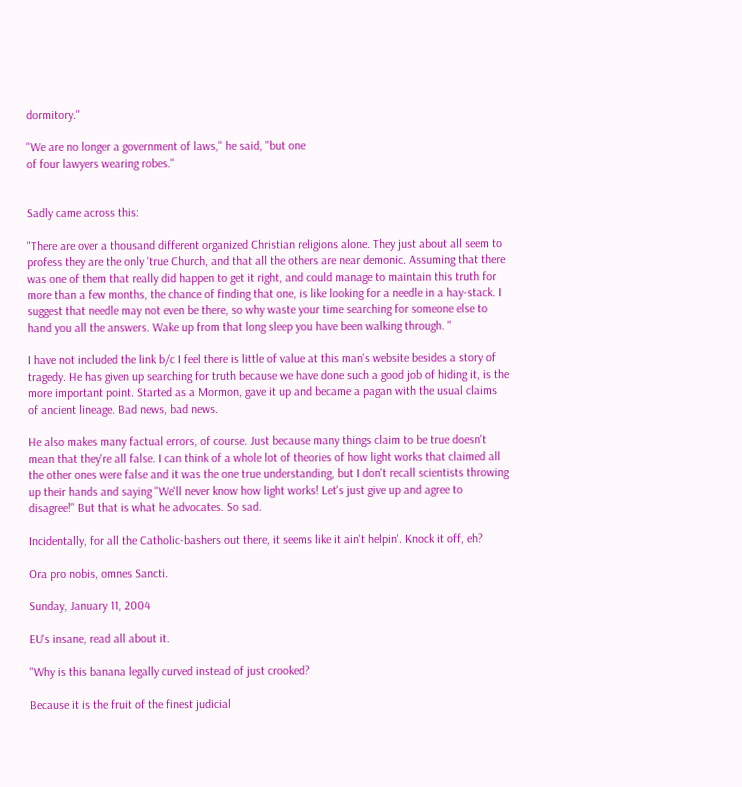dormitory."

"We are no longer a government of laws," he said, "but one
of four lawyers wearing robes."


Sadly came across this:

"There are over a thousand different organized Christian religions alone. They just about all seem to profess they are the only 'true Church, and that all the others are near demonic. Assuming that there was one of them that really did happen to get it right, and could manage to maintain this truth for more than a few months, the chance of finding that one, is like looking for a needle in a hay-stack. I suggest that needle may not even be there, so why waste your time searching for someone else to hand you all the answers. Wake up from that long sleep you have been walking through. "

I have not included the link b/c I feel there is little of value at this man's website besides a story of tragedy. He has given up searching for truth because we have done such a good job of hiding it, is the more important point. Started as a Mormon, gave it up and became a pagan with the usual claims of ancient lineage. Bad news, bad news.

He also makes many factual errors, of course. Just because many things claim to be true doesn't mean that they're all false. I can think of a whole lot of theories of how light works that claimed all the other ones were false and it was the one true understanding, but I don't recall scientists throwing up their hands and saying "We'll never know how light works! Let's just give up and agree to disagree!" But that is what he advocates. So sad.

Incidentally, for all the Catholic-bashers out there, it seems like it ain't helpin'. Knock it off, eh?

Ora pro nobis, omnes Sancti.

Sunday, January 11, 2004

EU's insane, read all about it.

"Why is this banana legally curved instead of just crooked?

Because it is the fruit of the finest judicial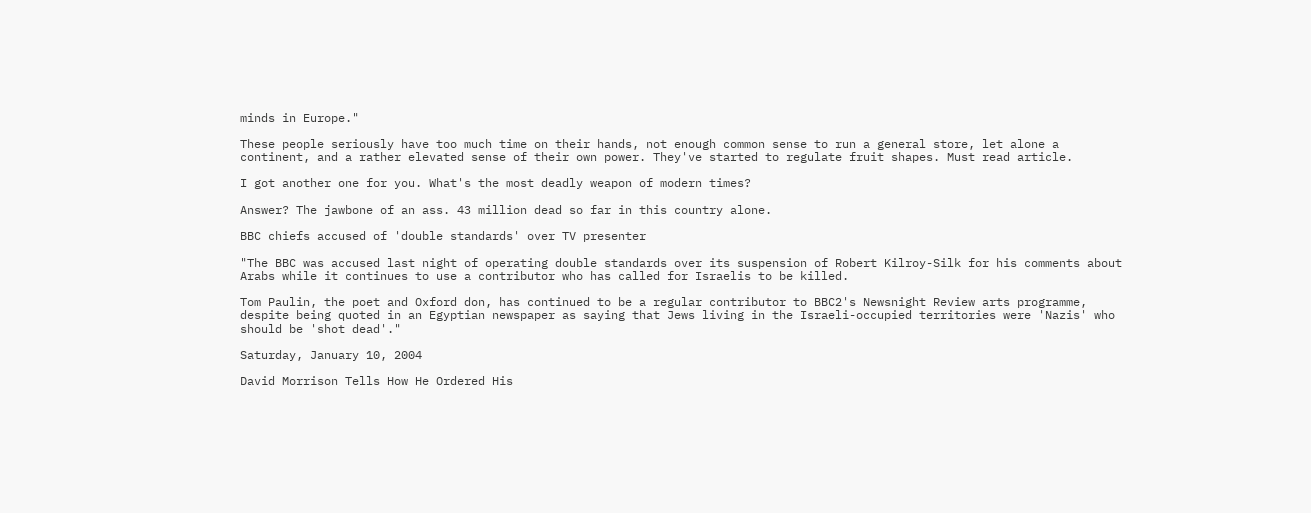minds in Europe."

These people seriously have too much time on their hands, not enough common sense to run a general store, let alone a continent, and a rather elevated sense of their own power. They've started to regulate fruit shapes. Must read article.

I got another one for you. What's the most deadly weapon of modern times?

Answer? The jawbone of an ass. 43 million dead so far in this country alone.

BBC chiefs accused of 'double standards' over TV presenter

"The BBC was accused last night of operating double standards over its suspension of Robert Kilroy-Silk for his comments about Arabs while it continues to use a contributor who has called for Israelis to be killed.

Tom Paulin, the poet and Oxford don, has continued to be a regular contributor to BBC2's Newsnight Review arts programme, despite being quoted in an Egyptian newspaper as saying that Jews living in the Israeli-occupied territories were 'Nazis' who should be 'shot dead'."

Saturday, January 10, 2004

David Morrison Tells How He Ordered His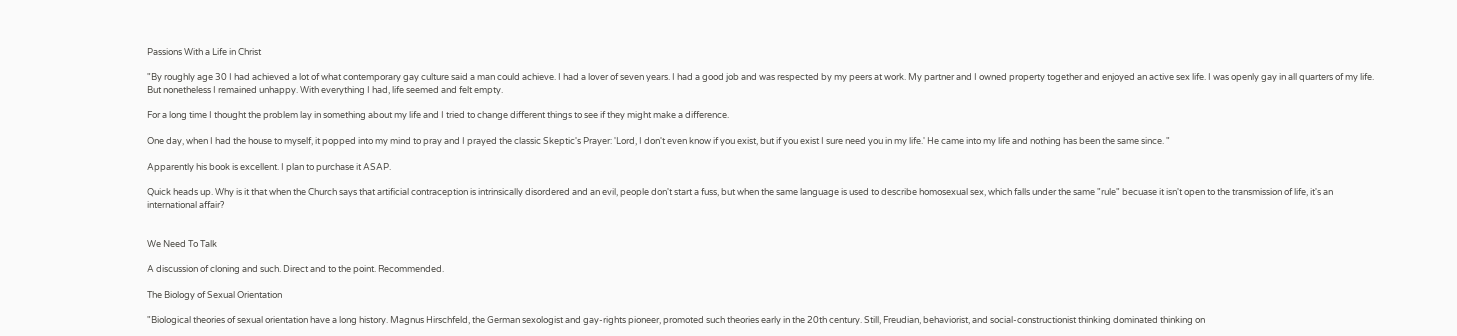Passions With a Life in Christ

"By roughly age 30 I had achieved a lot of what contemporary gay culture said a man could achieve. I had a lover of seven years. I had a good job and was respected by my peers at work. My partner and I owned property together and enjoyed an active sex life. I was openly gay in all quarters of my life. But nonetheless I remained unhappy. With everything I had, life seemed and felt empty.

For a long time I thought the problem lay in something about my life and I tried to change different things to see if they might make a difference.

One day, when I had the house to myself, it popped into my mind to pray and I prayed the classic Skeptic's Prayer: 'Lord, I don't even know if you exist, but if you exist I sure need you in my life.' He came into my life and nothing has been the same since. "

Apparently his book is excellent. I plan to purchase it ASAP.

Quick heads up. Why is it that when the Church says that artificial contraception is intrinsically disordered and an evil, people don't start a fuss, but when the same language is used to describe homosexual sex, which falls under the same "rule" becuase it isn't open to the transmission of life, it's an international affair?


We Need To Talk

A discussion of cloning and such. Direct and to the point. Recommended.

The Biology of Sexual Orientation

"Biological theories of sexual orientation have a long history. Magnus Hirschfeld, the German sexologist and gay-rights pioneer, promoted such theories early in the 20th century. Still, Freudian, behaviorist, and social-constructionist thinking dominated thinking on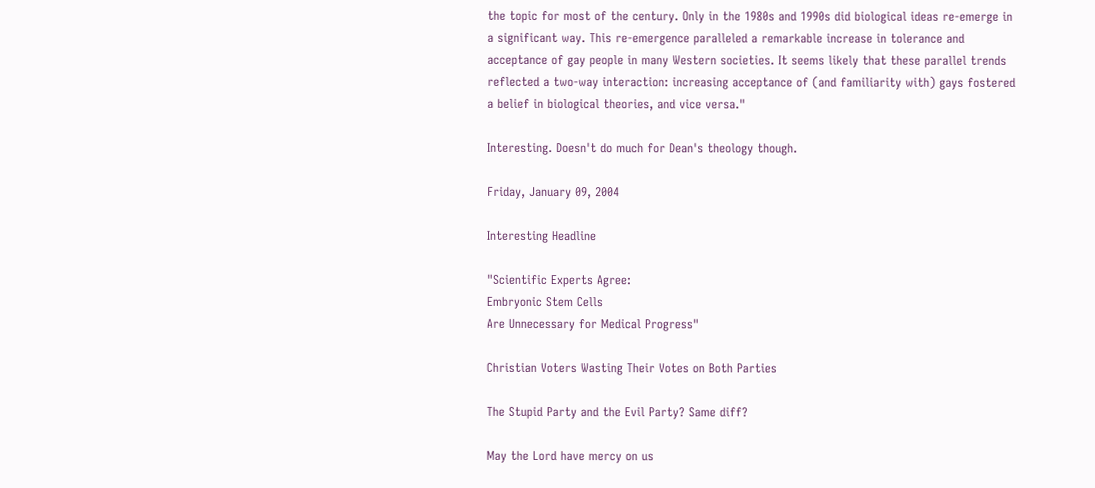the topic for most of the century. Only in the 1980s and 1990s did biological ideas re-emerge in a significant way. This re-emergence paralleled a remarkable increase in tolerance and acceptance of gay people in many Western societies. It seems likely that these parallel trends reflected a two-way interaction: increasing acceptance of (and familiarity with) gays fostered a belief in biological theories, and vice versa."

Interesting. Doesn't do much for Dean's theology though.

Friday, January 09, 2004

Interesting Headline

"Scientific Experts Agree:
Embryonic Stem Cells
Are Unnecessary for Medical Progress"

Christian Voters Wasting Their Votes on Both Parties

The Stupid Party and the Evil Party? Same diff?

May the Lord have mercy on us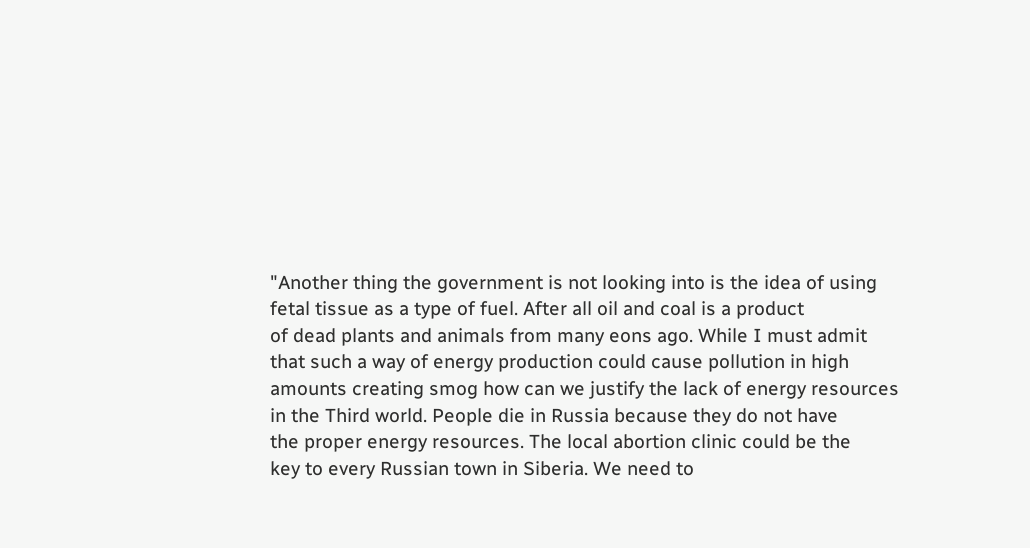"Another thing the government is not looking into is the idea of using
fetal tissue as a type of fuel. After all oil and coal is a product
of dead plants and animals from many eons ago. While I must admit
that such a way of energy production could cause pollution in high
amounts creating smog how can we justify the lack of energy resources
in the Third world. People die in Russia because they do not have
the proper energy resources. The local abortion clinic could be the
key to every Russian town in Siberia. We need to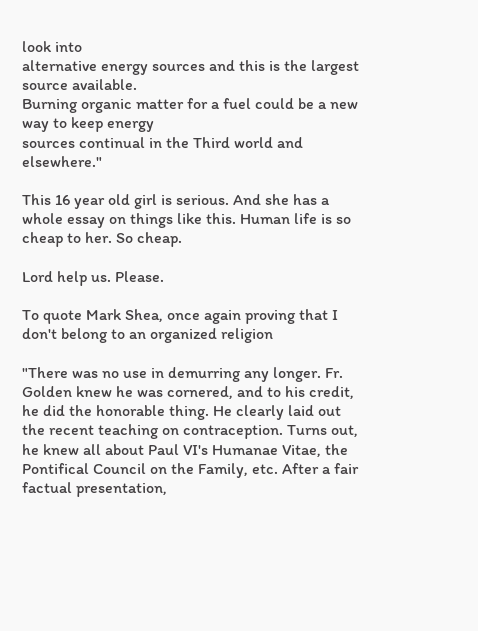look into
alternative energy sources and this is the largest source available.
Burning organic matter for a fuel could be a new way to keep energy
sources continual in the Third world and elsewhere."

This 16 year old girl is serious. And she has a whole essay on things like this. Human life is so cheap to her. So cheap.

Lord help us. Please.

To quote Mark Shea, once again proving that I don't belong to an organized religion

"There was no use in demurring any longer. Fr. Golden knew he was cornered, and to his credit, he did the honorable thing. He clearly laid out the recent teaching on contraception. Turns out, he knew all about Paul VI's Humanae Vitae, the Pontifical Council on the Family, etc. After a fair factual presentation,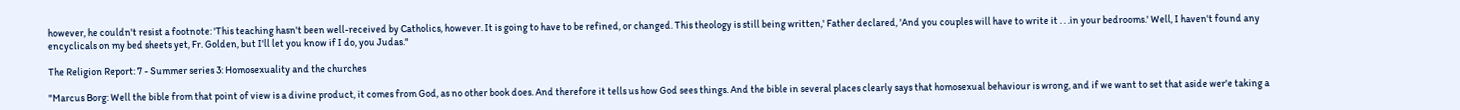however, he couldn't resist a footnote: 'This teaching hasn't been well-received by Catholics, however. It is going to have to be refined, or changed. This theology is still being written,' Father declared, 'And you couples will have to write it . . .in your bedrooms.' Well, I haven't found any encyclicals on my bed sheets yet, Fr. Golden, but I'll let you know if I do, you Judas."

The Religion Report: 7 - Summer series 3: Homosexuality and the churches

"Marcus Borg: Well the bible from that point of view is a divine product, it comes from God, as no other book does. And therefore it tells us how God sees things. And the bible in several places clearly says that homosexual behaviour is wrong, and if we want to set that aside wer'e taking a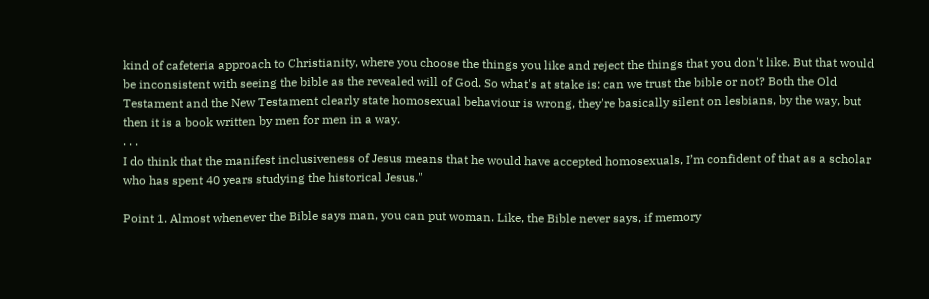kind of cafeteria approach to Christianity, where you choose the things you like and reject the things that you don't like. But that would be inconsistent with seeing the bible as the revealed will of God. So what's at stake is: can we trust the bible or not? Both the Old Testament and the New Testament clearly state homosexual behaviour is wrong, they're basically silent on lesbians, by the way, but then it is a book written by men for men in a way.
. . .
I do think that the manifest inclusiveness of Jesus means that he would have accepted homosexuals, I’m confident of that as a scholar who has spent 40 years studying the historical Jesus."

Point 1. Almost whenever the Bible says man, you can put woman. Like, the Bible never says, if memory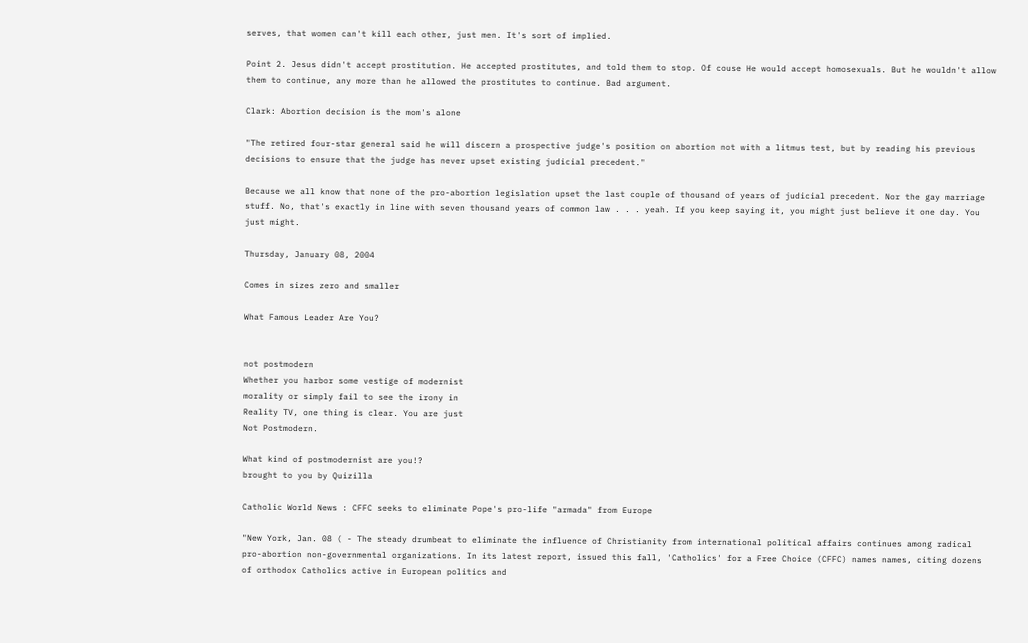serves, that women can't kill each other, just men. It's sort of implied.

Point 2. Jesus didn't accept prostitution. He accepted prostitutes, and told them to stop. Of couse He would accept homosexuals. But he wouldn't allow them to continue, any more than he allowed the prostitutes to continue. Bad argument.

Clark: Abortion decision is the mom's alone

"The retired four-star general said he will discern a prospective judge's position on abortion not with a litmus test, but by reading his previous decisions to ensure that the judge has never upset existing judicial precedent."

Because we all know that none of the pro-abortion legislation upset the last couple of thousand of years of judicial precedent. Nor the gay marriage stuff. No, that's exactly in line with seven thousand years of common law . . . yeah. If you keep saying it, you might just believe it one day. You just might.

Thursday, January 08, 2004

Comes in sizes zero and smaller

What Famous Leader Are You?


not postmodern
Whether you harbor some vestige of modernist
morality or simply fail to see the irony in
Reality TV, one thing is clear. You are just
Not Postmodern.

What kind of postmodernist are you!?
brought to you by Quizilla

Catholic World News : CFFC seeks to eliminate Pope's pro-life "armada" from Europe

"New York, Jan. 08 ( - The steady drumbeat to eliminate the influence of Christianity from international political affairs continues among radical pro-abortion non-governmental organizations. In its latest report, issued this fall, 'Catholics' for a Free Choice (CFFC) names names, citing dozens of orthodox Catholics active in European politics and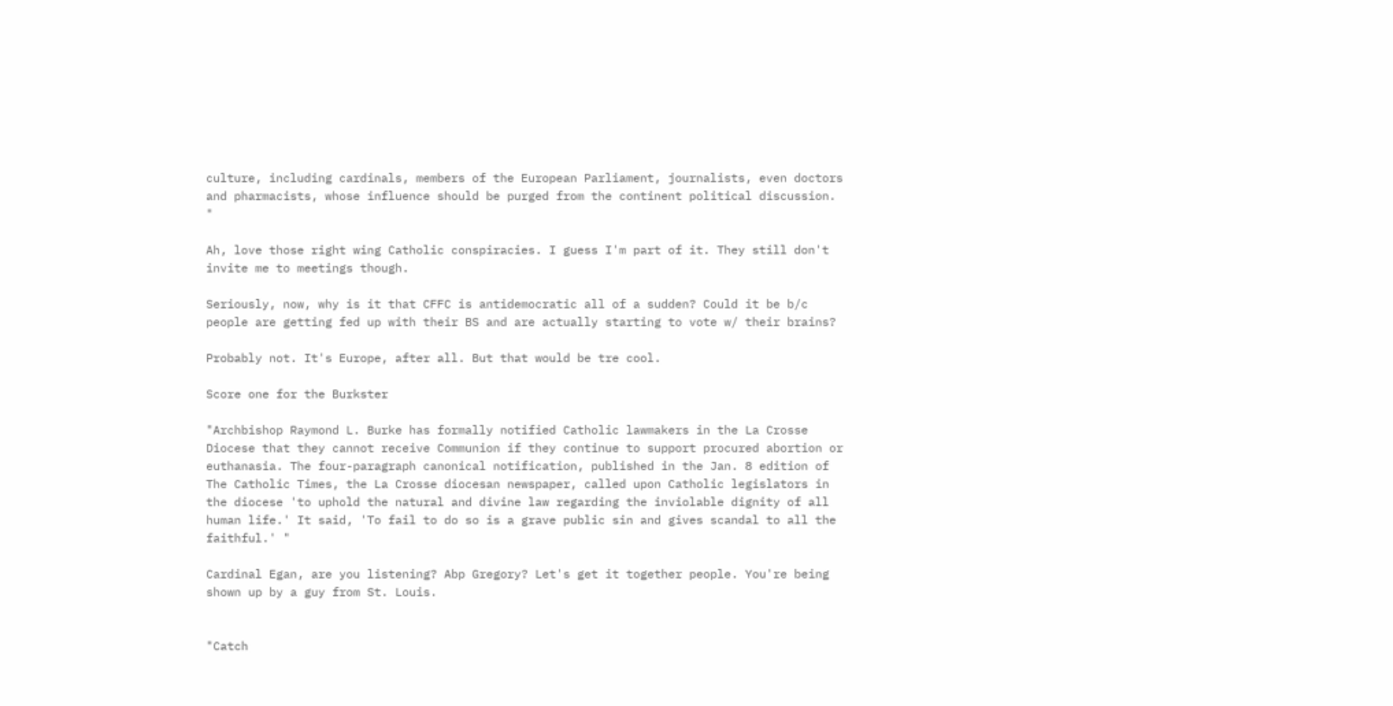culture, including cardinals, members of the European Parliament, journalists, even doctors and pharmacists, whose influence should be purged from the continent political discussion. "

Ah, love those right wing Catholic conspiracies. I guess I'm part of it. They still don't invite me to meetings though.

Seriously, now, why is it that CFFC is antidemocratic all of a sudden? Could it be b/c people are getting fed up with their BS and are actually starting to vote w/ their brains?

Probably not. It's Europe, after all. But that would be tre cool.

Score one for the Burkster

"Archbishop Raymond L. Burke has formally notified Catholic lawmakers in the La Crosse Diocese that they cannot receive Communion if they continue to support procured abortion or euthanasia. The four-paragraph canonical notification, published in the Jan. 8 edition of The Catholic Times, the La Crosse diocesan newspaper, called upon Catholic legislators in the diocese 'to uphold the natural and divine law regarding the inviolable dignity of all human life.' It said, 'To fail to do so is a grave public sin and gives scandal to all the faithful.' "

Cardinal Egan, are you listening? Abp Gregory? Let's get it together people. You're being shown up by a guy from St. Louis.


"Catch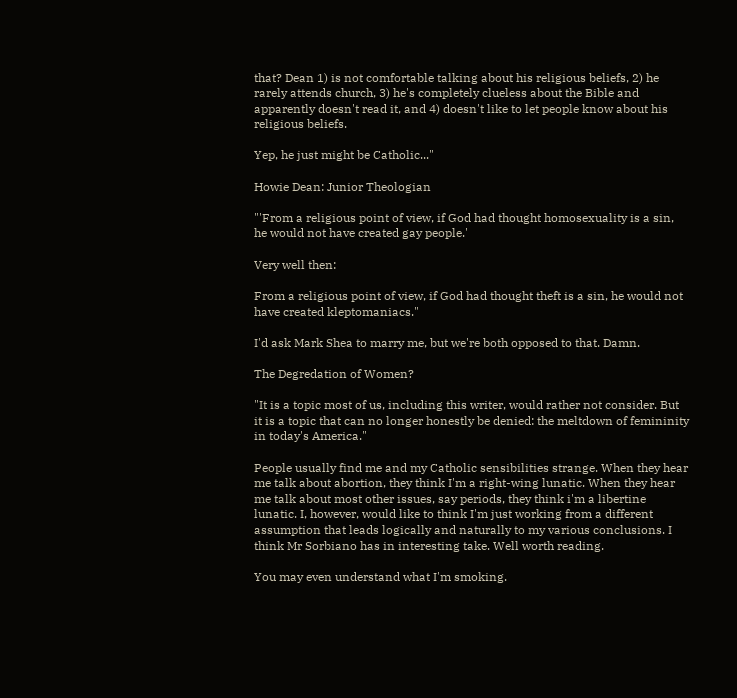that? Dean 1) is not comfortable talking about his religious beliefs, 2) he rarely attends church, 3) he's completely clueless about the Bible and apparently doesn't read it, and 4) doesn't like to let people know about his religious beliefs.

Yep, he just might be Catholic..."

Howie Dean: Junior Theologian

"'From a religious point of view, if God had thought homosexuality is a sin, he would not have created gay people.'

Very well then:

From a religious point of view, if God had thought theft is a sin, he would not have created kleptomaniacs."

I'd ask Mark Shea to marry me, but we're both opposed to that. Damn.

The Degredation of Women?

"It is a topic most of us, including this writer, would rather not consider. But it is a topic that can no longer honestly be denied: the meltdown of femininity in today's America."

People usually find me and my Catholic sensibilities strange. When they hear me talk about abortion, they think I'm a right-wing lunatic. When they hear me talk about most other issues, say periods, they think i'm a libertine lunatic. I, however, would like to think I'm just working from a different assumption that leads logically and naturally to my various conclusions. I think Mr Sorbiano has in interesting take. Well worth reading.

You may even understand what I'm smoking.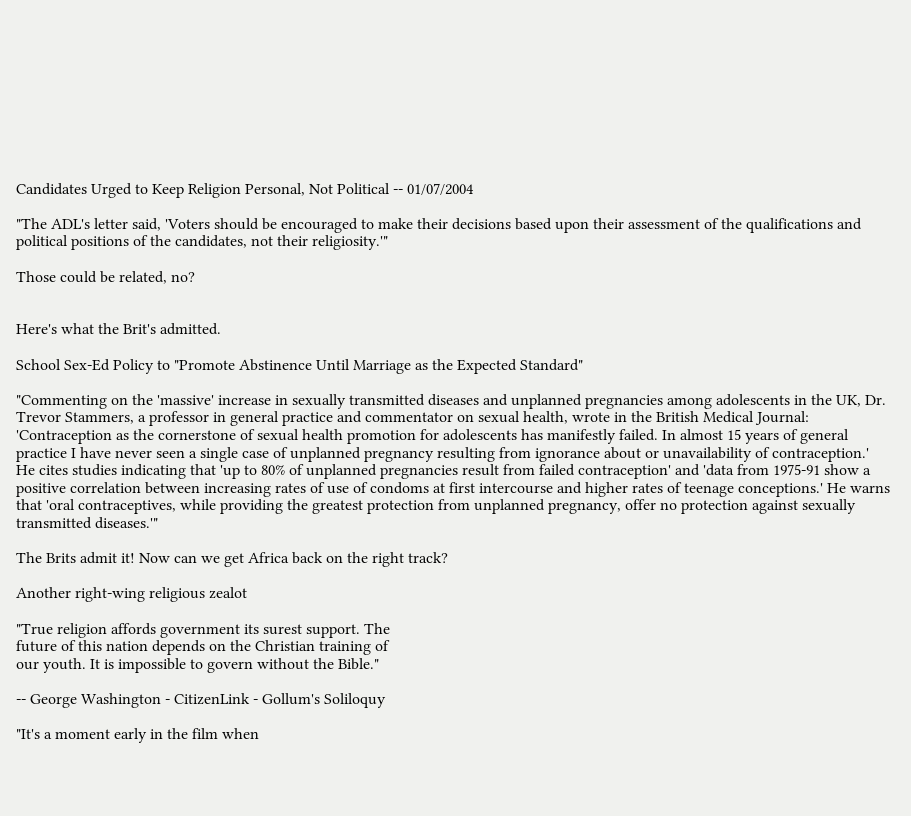Candidates Urged to Keep Religion Personal, Not Political -- 01/07/2004

"The ADL's letter said, 'Voters should be encouraged to make their decisions based upon their assessment of the qualifications and political positions of the candidates, not their religiosity.'"

Those could be related, no?


Here's what the Brit's admitted.

School Sex-Ed Policy to "Promote Abstinence Until Marriage as the Expected Standard"

"Commenting on the 'massive' increase in sexually transmitted diseases and unplanned pregnancies among adolescents in the UK, Dr. Trevor Stammers, a professor in general practice and commentator on sexual health, wrote in the British Medical Journal: 'Contraception as the cornerstone of sexual health promotion for adolescents has manifestly failed. In almost 15 years of general practice I have never seen a single case of unplanned pregnancy resulting from ignorance about or unavailability of contraception.' He cites studies indicating that 'up to 80% of unplanned pregnancies result from failed contraception' and 'data from 1975-91 show a positive correlation between increasing rates of use of condoms at first intercourse and higher rates of teenage conceptions.' He warns that 'oral contraceptives, while providing the greatest protection from unplanned pregnancy, offer no protection against sexually transmitted diseases.'"

The Brits admit it! Now can we get Africa back on the right track?

Another right-wing religious zealot

"True religion affords government its surest support. The
future of this nation depends on the Christian training of
our youth. It is impossible to govern without the Bible."

-- George Washington - CitizenLink - Gollum's Soliloquy

"It's a moment early in the film when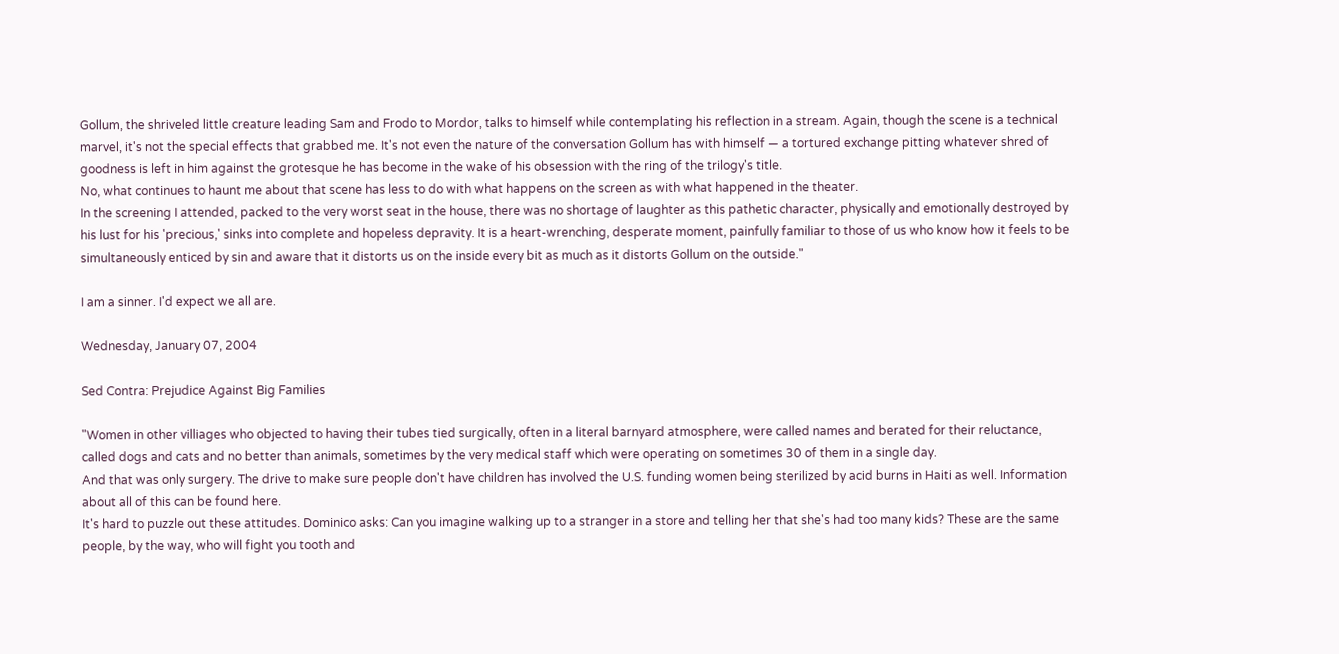Gollum, the shriveled little creature leading Sam and Frodo to Mordor, talks to himself while contemplating his reflection in a stream. Again, though the scene is a technical marvel, it's not the special effects that grabbed me. It's not even the nature of the conversation Gollum has with himself — a tortured exchange pitting whatever shred of goodness is left in him against the grotesque he has become in the wake of his obsession with the ring of the trilogy's title.
No, what continues to haunt me about that scene has less to do with what happens on the screen as with what happened in the theater.
In the screening I attended, packed to the very worst seat in the house, there was no shortage of laughter as this pathetic character, physically and emotionally destroyed by his lust for his 'precious,' sinks into complete and hopeless depravity. It is a heart-wrenching, desperate moment, painfully familiar to those of us who know how it feels to be simultaneously enticed by sin and aware that it distorts us on the inside every bit as much as it distorts Gollum on the outside."

I am a sinner. I'd expect we all are.

Wednesday, January 07, 2004

Sed Contra: Prejudice Against Big Families

"Women in other villiages who objected to having their tubes tied surgically, often in a literal barnyard atmosphere, were called names and berated for their reluctance, called dogs and cats and no better than animals, sometimes by the very medical staff which were operating on sometimes 30 of them in a single day.
And that was only surgery. The drive to make sure people don't have children has involved the U.S. funding women being sterilized by acid burns in Haiti as well. Information about all of this can be found here.
It's hard to puzzle out these attitudes. Dominico asks: Can you imagine walking up to a stranger in a store and telling her that she's had too many kids? These are the same people, by the way, who will fight you tooth and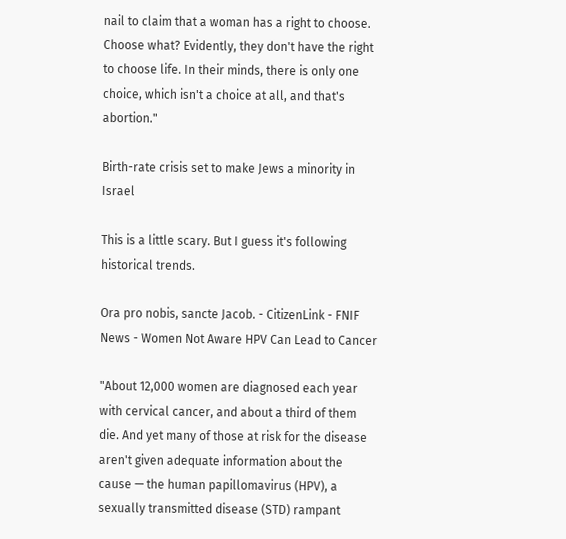nail to claim that a woman has a right to choose. Choose what? Evidently, they don't have the right to choose life. In their minds, there is only one choice, which isn't a choice at all, and that's abortion."

Birth-rate crisis set to make Jews a minority in Israel

This is a little scary. But I guess it's following historical trends.

Ora pro nobis, sancte Jacob. - CitizenLink - FNIF News - Women Not Aware HPV Can Lead to Cancer

"About 12,000 women are diagnosed each year with cervical cancer, and about a third of them die. And yet many of those at risk for the disease aren't given adequate information about the cause — the human papillomavirus (HPV), a sexually transmitted disease (STD) rampant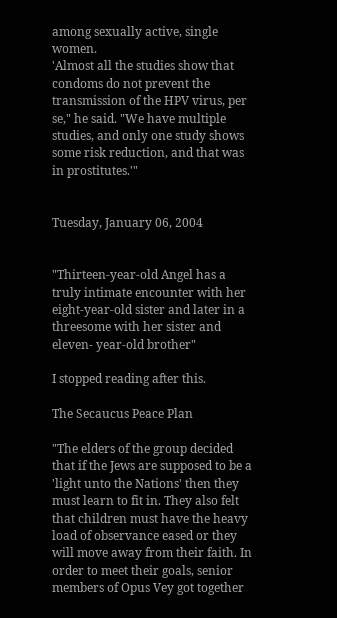among sexually active, single women.
'Almost all the studies show that condoms do not prevent the transmission of the HPV virus, per se," he said. "We have multiple studies, and only one study shows some risk reduction, and that was in prostitutes.'"


Tuesday, January 06, 2004


"Thirteen-year-old Angel has a truly intimate encounter with her eight-year-old sister and later in a threesome with her sister and eleven- year-old brother"

I stopped reading after this.

The Secaucus Peace Plan

"The elders of the group decided that if the Jews are supposed to be a 'light unto the Nations' then they must learn to fit in. They also felt that children must have the heavy load of observance eased or they will move away from their faith. In order to meet their goals, senior members of Opus Vey got together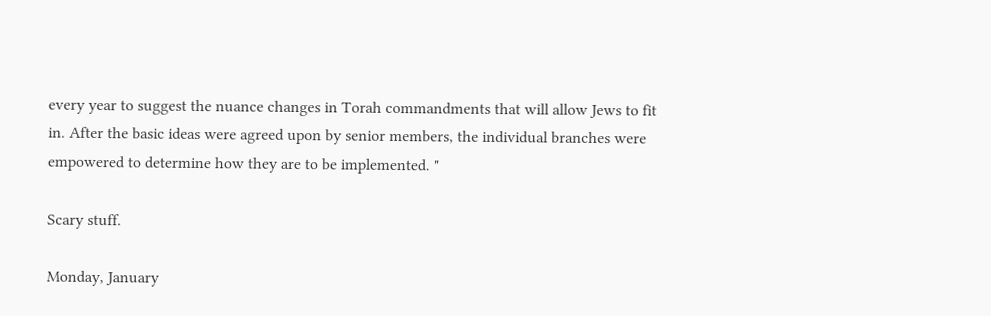every year to suggest the nuance changes in Torah commandments that will allow Jews to fit in. After the basic ideas were agreed upon by senior members, the individual branches were empowered to determine how they are to be implemented. "

Scary stuff.

Monday, January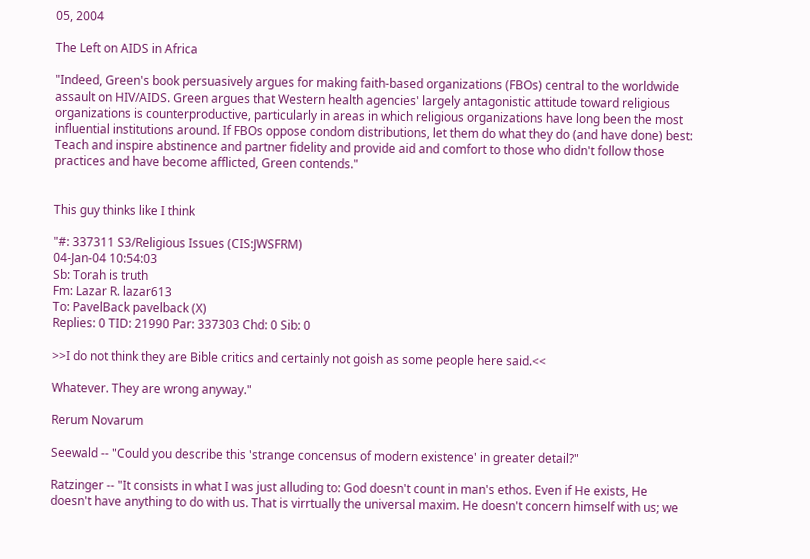05, 2004

The Left on AIDS in Africa

"Indeed, Green's book persuasively argues for making faith-based organizations (FBOs) central to the worldwide assault on HIV/AIDS. Green argues that Western health agencies' largely antagonistic attitude toward religious organizations is counterproductive, particularly in areas in which religious organizations have long been the most influential institutions around. If FBOs oppose condom distributions, let them do what they do (and have done) best: Teach and inspire abstinence and partner fidelity and provide aid and comfort to those who didn't follow those practices and have become afflicted, Green contends."


This guy thinks like I think

"#: 337311 S3/Religious Issues (CIS:JWSFRM)
04-Jan-04 10:54:03
Sb: Torah is truth
Fm: Lazar R. lazar613
To: PavelBack pavelback (X)
Replies: 0 TID: 21990 Par: 337303 Chd: 0 Sib: 0

>>I do not think they are Bible critics and certainly not goish as some people here said.<<

Whatever. They are wrong anyway."

Rerum Novarum

Seewald -- "Could you describe this 'strange concensus of modern existence' in greater detail?"

Ratzinger -- "It consists in what I was just alluding to: God doesn't count in man's ethos. Even if He exists, He doesn't have anything to do with us. That is virrtually the universal maxim. He doesn't concern himself with us; we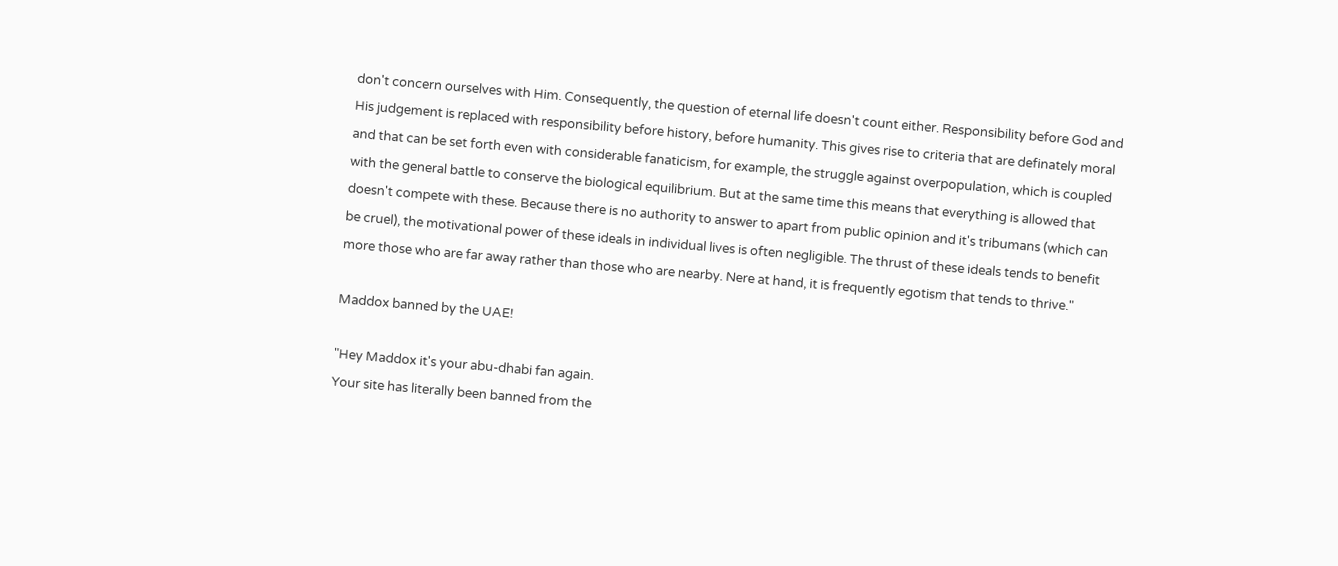don't concern ourselves with Him. Consequently, the question of eternal life doesn't count either. Responsibility before God and His judgement is replaced with responsibility before history, before humanity. This gives rise to criteria that are definately moral and that can be set forth even with considerable fanaticism, for example, the struggle against overpopulation, which is coupled with the general battle to conserve the biological equilibrium. But at the same time this means that everything is allowed that doesn't compete with these. Because there is no authority to answer to apart from public opinion and it's tribumans (which can be cruel), the motivational power of these ideals in individual lives is often negligible. The thrust of these ideals tends to benefit more those who are far away rather than those who are nearby. Nere at hand, it is frequently egotism that tends to thrive."

Maddox banned by the UAE!

"Hey Maddox it's your abu-dhabi fan again.
Your site has literally been banned from the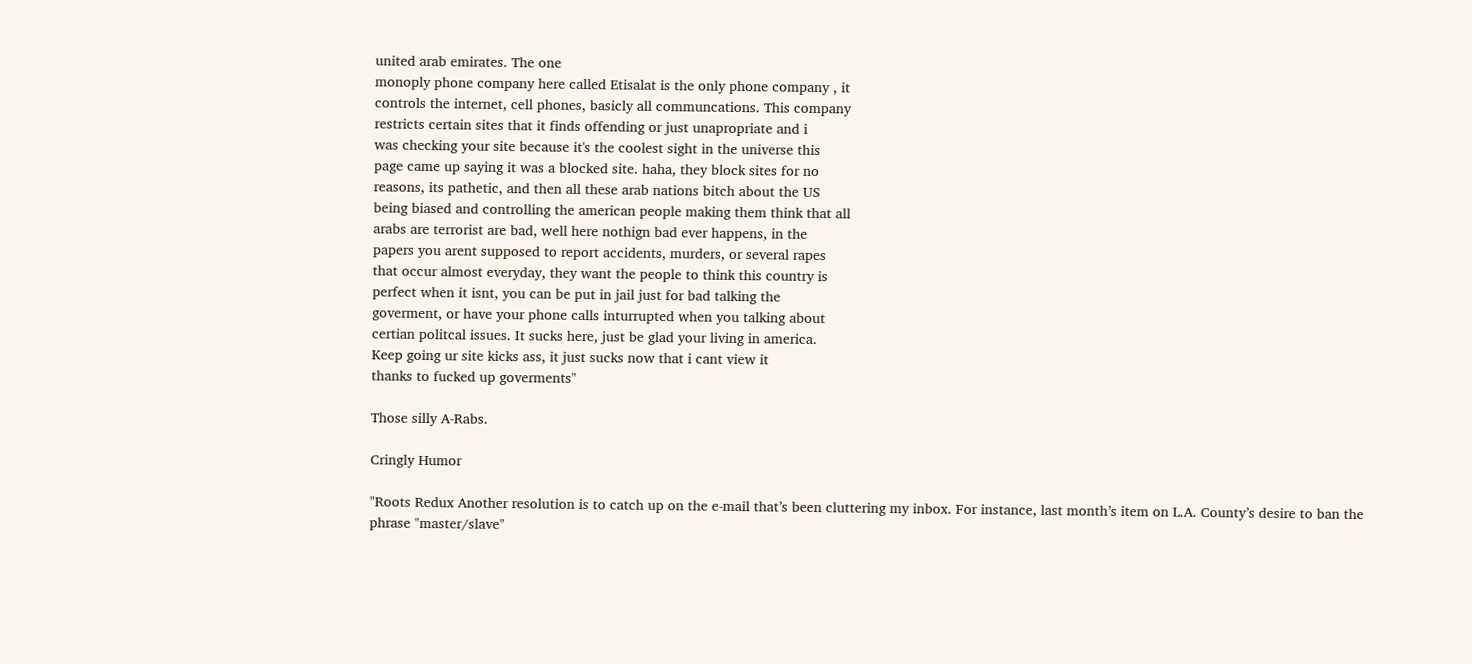united arab emirates. The one
monoply phone company here called Etisalat is the only phone company , it
controls the internet, cell phones, basicly all communcations. This company
restricts certain sites that it finds offending or just unapropriate and i
was checking your site because it's the coolest sight in the universe this
page came up saying it was a blocked site. haha, they block sites for no
reasons, its pathetic, and then all these arab nations bitch about the US
being biased and controlling the american people making them think that all
arabs are terrorist are bad, well here nothign bad ever happens, in the
papers you arent supposed to report accidents, murders, or several rapes
that occur almost everyday, they want the people to think this country is
perfect when it isnt, you can be put in jail just for bad talking the
goverment, or have your phone calls inturrupted when you talking about
certian politcal issues. It sucks here, just be glad your living in america.
Keep going ur site kicks ass, it just sucks now that i cant view it
thanks to fucked up goverments"

Those silly A-Rabs.

Cringly Humor

"Roots Redux Another resolution is to catch up on the e-mail that’s been cluttering my inbox. For instance, last month’s item on L.A. County’s desire to ban the phrase "master/slave"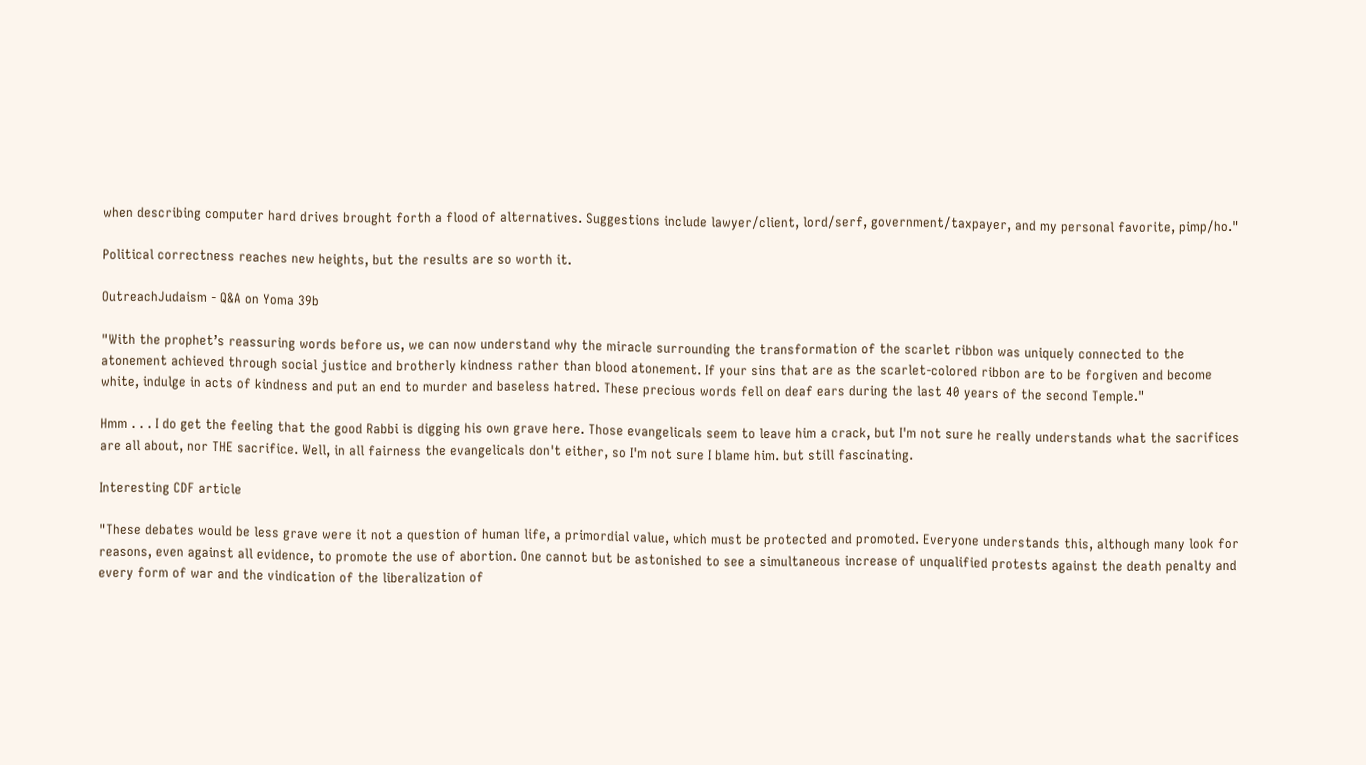when describing computer hard drives brought forth a flood of alternatives. Suggestions include lawyer/client, lord/serf, government/taxpayer, and my personal favorite, pimp/ho."

Political correctness reaches new heights, but the results are so worth it.

OutreachJudaism - Q&A on Yoma 39b

"With the prophet’s reassuring words before us, we can now understand why the miracle surrounding the transformation of the scarlet ribbon was uniquely connected to the atonement achieved through social justice and brotherly kindness rather than blood atonement. If your sins that are as the scarlet-colored ribbon are to be forgiven and become white, indulge in acts of kindness and put an end to murder and baseless hatred. These precious words fell on deaf ears during the last 40 years of the second Temple."

Hmm . . . I do get the feeling that the good Rabbi is digging his own grave here. Those evangelicals seem to leave him a crack, but I'm not sure he really understands what the sacrifices are all about, nor THE sacrifice. Well, in all fairness the evangelicals don't either, so I'm not sure I blame him. but still fascinating.

Interesting CDF article

"These debates would be less grave were it not a question of human life, a primordial value, which must be protected and promoted. Everyone understands this, although many look for reasons, even against all evidence, to promote the use of abortion. One cannot but be astonished to see a simultaneous increase of unqualified protests against the death penalty and every form of war and the vindication of the liberalization of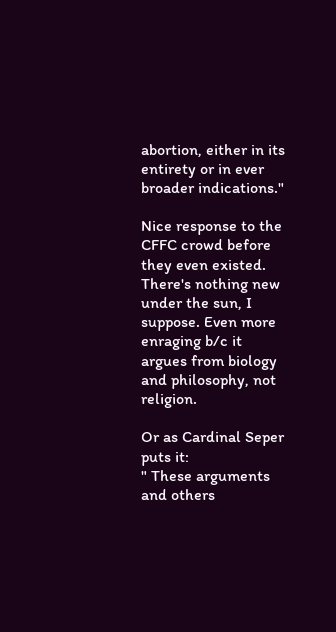abortion, either in its entirety or in ever broader indications."

Nice response to the CFFC crowd before they even existed. There's nothing new under the sun, I suppose. Even more enraging b/c it argues from biology and philosophy, not religion.

Or as Cardinal Seper puts it:
" These arguments and others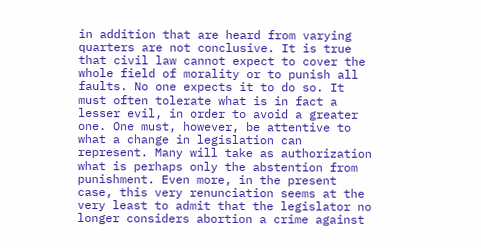in addition that are heard from varying quarters are not conclusive. It is true that civil law cannot expect to cover the whole field of morality or to punish all faults. No one expects it to do so. It must often tolerate what is in fact a lesser evil, in order to avoid a greater one. One must, however, be attentive to what a change in legislation can represent. Many will take as authorization what is perhaps only the abstention from punishment. Even more, in the present case, this very renunciation seems at the very least to admit that the legislator no longer considers abortion a crime against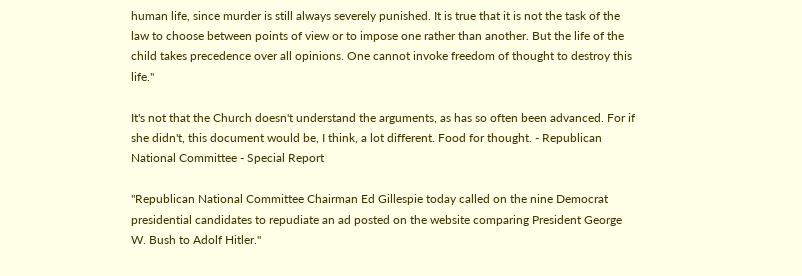human life, since murder is still always severely punished. It is true that it is not the task of the law to choose between points of view or to impose one rather than another. But the life of the child takes precedence over all opinions. One cannot invoke freedom of thought to destroy this life."

It's not that the Church doesn't understand the arguments, as has so often been advanced. For if she didn't, this document would be, I think, a lot different. Food for thought. - Republican National Committee - Special Report

"Republican National Committee Chairman Ed Gillespie today called on the nine Democrat presidential candidates to repudiate an ad posted on the website comparing President George W. Bush to Adolf Hitler."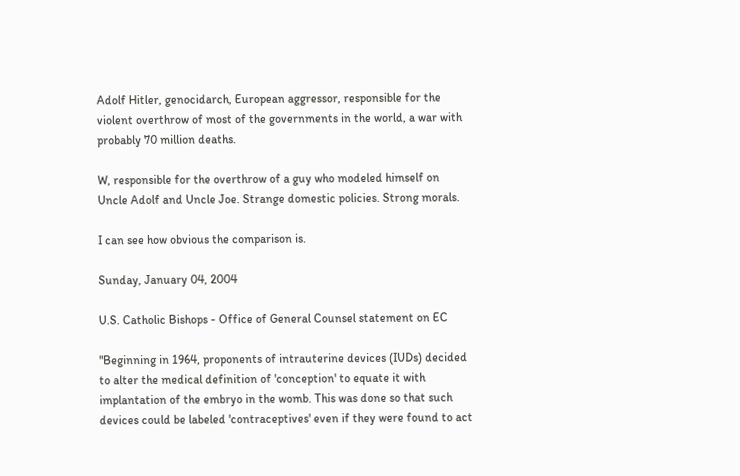Adolf Hitler, genocidarch, European aggressor, responsible for the violent overthrow of most of the governments in the world, a war with probably 70 million deaths.

W, responsible for the overthrow of a guy who modeled himself on Uncle Adolf and Uncle Joe. Strange domestic policies. Strong morals.

I can see how obvious the comparison is.

Sunday, January 04, 2004

U.S. Catholic Bishops - Office of General Counsel statement on EC

"Beginning in 1964, proponents of intrauterine devices (IUDs) decided to alter the medical definition of 'conception' to equate it with implantation of the embryo in the womb. This was done so that such devices could be labeled 'contraceptives' even if they were found to act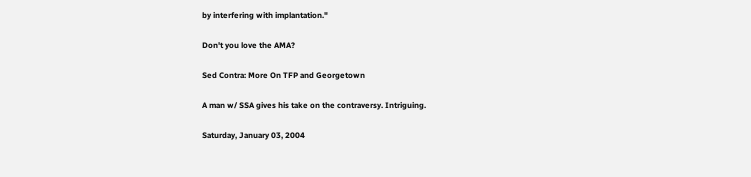by interfering with implantation."

Don't you love the AMA?

Sed Contra: More On TFP and Georgetown

A man w/ SSA gives his take on the contraversy. Intriguing.

Saturday, January 03, 2004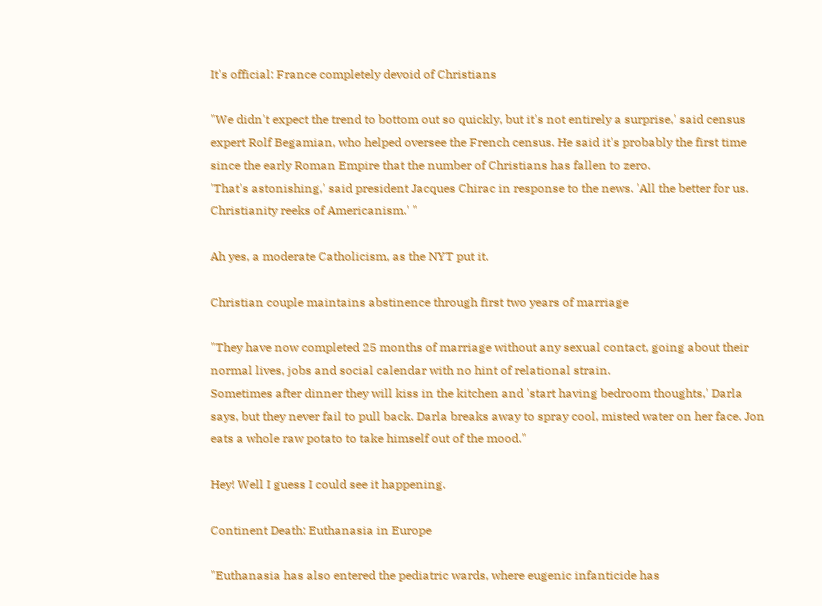It's official: France completely devoid of Christians

"We didn't expect the trend to bottom out so quickly, but it's not entirely a surprise,' said census expert Rolf Begamian, who helped oversee the French census. He said it's probably the first time since the early Roman Empire that the number of Christians has fallen to zero.
'That's astonishing,' said president Jacques Chirac in response to the news. 'All the better for us. Christianity reeks of Americanism.' "

Ah yes, a moderate Catholicism, as the NYT put it.

Christian couple maintains abstinence through first two years of marriage

"They have now completed 25 months of marriage without any sexual contact, going about their normal lives, jobs and social calendar with no hint of relational strain.
Sometimes after dinner they will kiss in the kitchen and 'start having bedroom thoughts,' Darla says, but they never fail to pull back. Darla breaks away to spray cool, misted water on her face. Jon eats a whole raw potato to take himself out of the mood."

Hey! Well I guess I could see it happening.

Continent Death: Euthanasia in Europe

"Euthanasia has also entered the pediatric wards, where eugenic infanticide has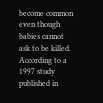become common even though babies cannot ask to be killed. According to a 1997 study published in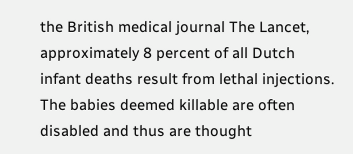the British medical journal The Lancet, approximately 8 percent of all Dutch infant deaths result from lethal injections. The babies deemed killable are often disabled and thus are thought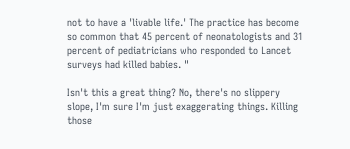not to have a 'livable life.' The practice has become so common that 45 percent of neonatologists and 31 percent of pediatricians who responded to Lancet surveys had killed babies. "

Isn't this a great thing? No, there's no slippery slope, I'm sure I'm just exaggerating things. Killing those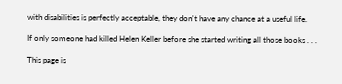with disabilities is perfectly acceptable, they don't have any chance at a useful life.

If only someone had killed Helen Keller before she started writing all those books . . .

This page is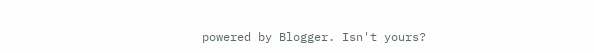powered by Blogger. Isn't yours?